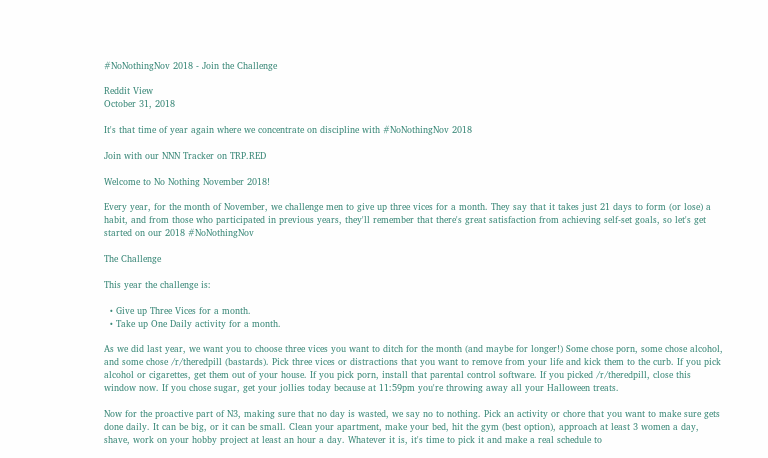#NoNothingNov 2018 - Join the Challenge

Reddit View
October 31, 2018

It's that time of year again where we concentrate on discipline with #NoNothingNov 2018

Join with our NNN Tracker on TRP.RED

Welcome to No Nothing November 2018!

Every year, for the month of November, we challenge men to give up three vices for a month. They say that it takes just 21 days to form (or lose) a habit, and from those who participated in previous years, they'll remember that there's great satisfaction from achieving self-set goals, so let's get started on our 2018 #NoNothingNov

The Challenge

This year the challenge is:

  • Give up Three Vices for a month.
  • Take up One Daily activity for a month.

As we did last year, we want you to choose three vices you want to ditch for the month (and maybe for longer!) Some chose porn, some chose alcohol, and some chose /r/theredpill (bastards). Pick three vices or distractions that you want to remove from your life and kick them to the curb. If you pick alcohol or cigarettes, get them out of your house. If you pick porn, install that parental control software. If you picked /r/theredpill, close this window now. If you chose sugar, get your jollies today because at 11:59pm you're throwing away all your Halloween treats.

Now for the proactive part of N3, making sure that no day is wasted, we say no to nothing. Pick an activity or chore that you want to make sure gets done daily. It can be big, or it can be small. Clean your apartment, make your bed, hit the gym (best option), approach at least 3 women a day, shave, work on your hobby project at least an hour a day. Whatever it is, it's time to pick it and make a real schedule to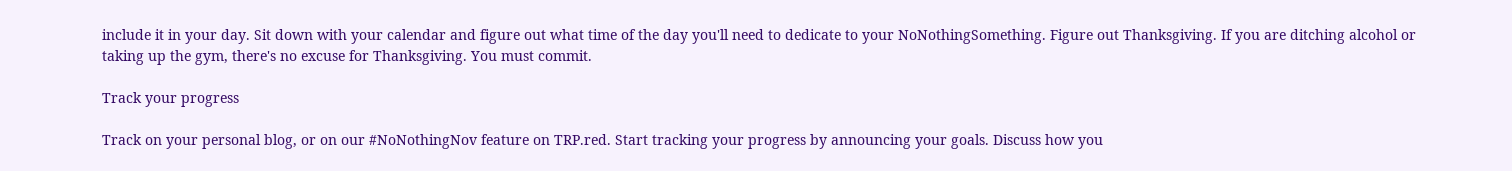include it in your day. Sit down with your calendar and figure out what time of the day you'll need to dedicate to your NoNothingSomething. Figure out Thanksgiving. If you are ditching alcohol or taking up the gym, there's no excuse for Thanksgiving. You must commit.

Track your progress

Track on your personal blog, or on our #NoNothingNov feature on TRP.red. Start tracking your progress by announcing your goals. Discuss how you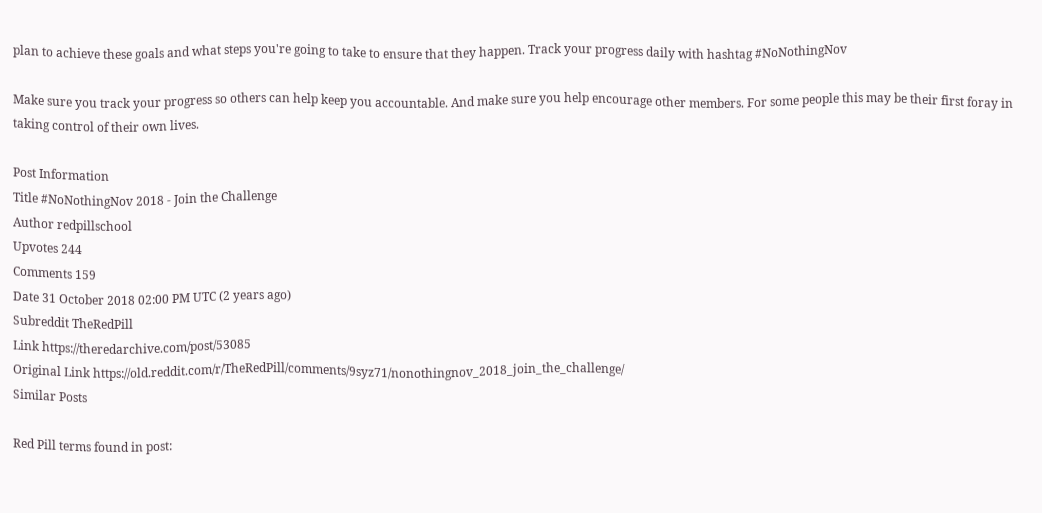plan to achieve these goals and what steps you're going to take to ensure that they happen. Track your progress daily with hashtag #NoNothingNov

Make sure you track your progress so others can help keep you accountable. And make sure you help encourage other members. For some people this may be their first foray in taking control of their own lives.

Post Information
Title #NoNothingNov 2018 - Join the Challenge
Author redpillschool
Upvotes 244
Comments 159
Date 31 October 2018 02:00 PM UTC (2 years ago)
Subreddit TheRedPill
Link https://theredarchive.com/post/53085
Original Link https://old.reddit.com/r/TheRedPill/comments/9syz71/nonothingnov_2018_join_the_challenge/
Similar Posts

Red Pill terms found in post: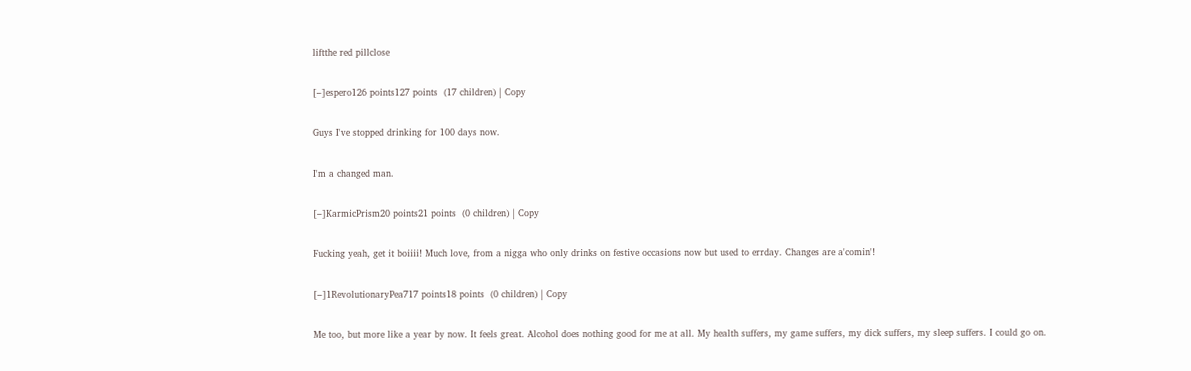liftthe red pillclose

[–]espero126 points127 points  (17 children) | Copy

Guys I've stopped drinking for 100 days now.

I'm a changed man.

[–]KarmicPrism20 points21 points  (0 children) | Copy

Fucking yeah, get it boiiii! Much love, from a nigga who only drinks on festive occasions now but used to errday. Changes are a'comin'!

[–]1RevolutionaryPea717 points18 points  (0 children) | Copy

Me too, but more like a year by now. It feels great. Alcohol does nothing good for me at all. My health suffers, my game suffers, my dick suffers, my sleep suffers. I could go on.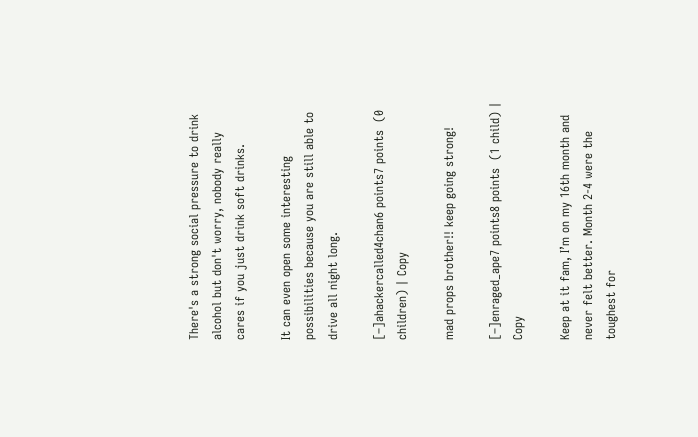There's a strong social pressure to drink alcohol but don't worry, nobody really cares if you just drink soft drinks.

It can even open some interesting possibilities because you are still able to drive all night long.

[–]ahackercalled4chan6 points7 points  (0 children) | Copy

mad props brother!! keep going strong!

[–]enraged_ape7 points8 points  (1 child) | Copy

Keep at it fam, I’m on my 16th month and never felt better. Month 2-4 were the toughest for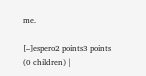me.

[–]espero2 points3 points  (0 children) |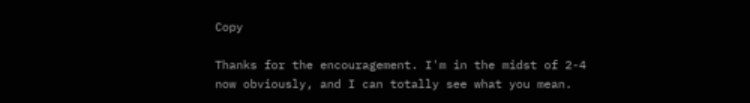Copy

Thanks for the encouragement. I'm in the midst of 2-4 now obviously, and I can totally see what you mean.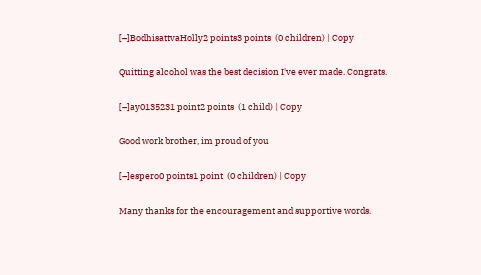[–]BodhisattvaHolly2 points3 points  (0 children) | Copy

Quitting alcohol was the best decision I've ever made. Congrats.

[–]ay0135231 point2 points  (1 child) | Copy

Good work brother, im proud of you

[–]espero0 points1 point  (0 children) | Copy

Many thanks for the encouragement and supportive words.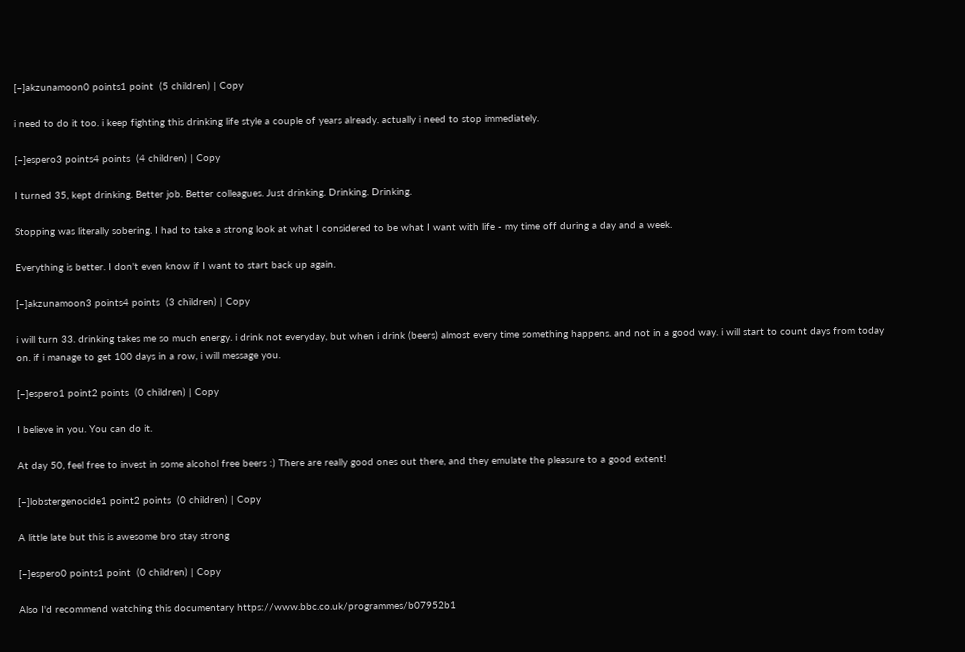[–]akzunamoon0 points1 point  (5 children) | Copy

i need to do it too. i keep fighting this drinking life style a couple of years already. actually i need to stop immediately.

[–]espero3 points4 points  (4 children) | Copy

I turned 35, kept drinking. Better job. Better colleagues. Just drinking. Drinking. Drinking.

Stopping was literally sobering. I had to take a strong look at what I considered to be what I want with life - my time off during a day and a week.

Everything is better. I don't even know if I want to start back up again.

[–]akzunamoon3 points4 points  (3 children) | Copy

i will turn 33. drinking takes me so much energy. i drink not everyday, but when i drink (beers) almost every time something happens. and not in a good way. i will start to count days from today on. if i manage to get 100 days in a row, i will message you.

[–]espero1 point2 points  (0 children) | Copy

I believe in you. You can do it.

At day 50, feel free to invest in some alcohol free beers :) There are really good ones out there, and they emulate the pleasure to a good extent!

[–]lobstergenocide1 point2 points  (0 children) | Copy

A little late but this is awesome bro stay strong

[–]espero0 points1 point  (0 children) | Copy

Also I'd recommend watching this documentary https://www.bbc.co.uk/programmes/b07952b1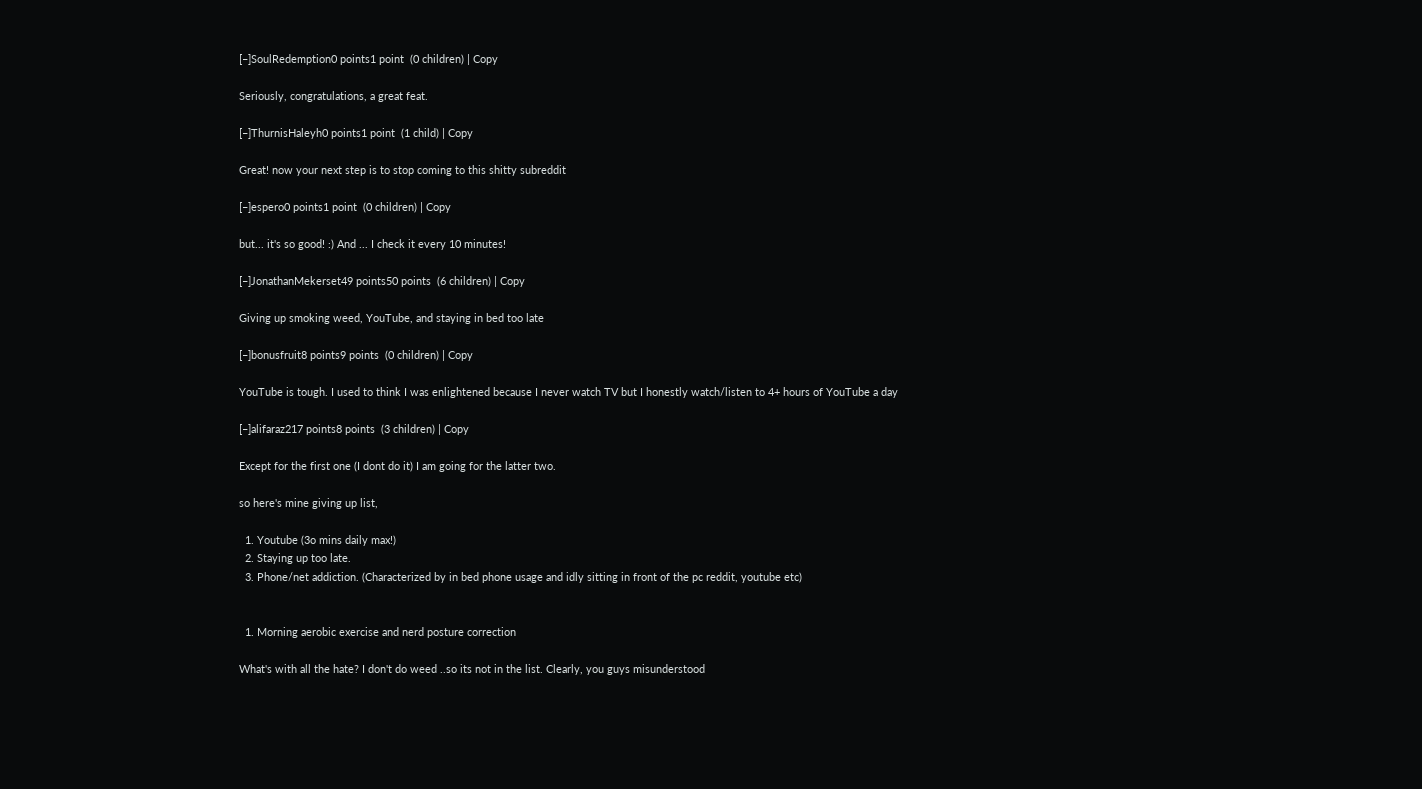[–]SoulRedemption0 points1 point  (0 children) | Copy

Seriously, congratulations, a great feat.

[–]ThurnisHaleyh0 points1 point  (1 child) | Copy

Great! now your next step is to stop coming to this shitty subreddit

[–]espero0 points1 point  (0 children) | Copy

but... it's so good! :) And ... I check it every 10 minutes!

[–]JonathanMekerset49 points50 points  (6 children) | Copy

Giving up smoking weed, YouTube, and staying in bed too late

[–]bonusfruit8 points9 points  (0 children) | Copy

YouTube is tough. I used to think I was enlightened because I never watch TV but I honestly watch/listen to 4+ hours of YouTube a day

[–]alifaraz217 points8 points  (3 children) | Copy

Except for the first one (I dont do it) I am going for the latter two.

so here's mine giving up list,

  1. Youtube (3o mins daily max!)
  2. Staying up too late.
  3. Phone/net addiction. (Characterized by in bed phone usage and idly sitting in front of the pc reddit, youtube etc)


  1. Morning aerobic exercise and nerd posture correction

What's with all the hate? I don't do weed ..so its not in the list. Clearly, you guys misunderstood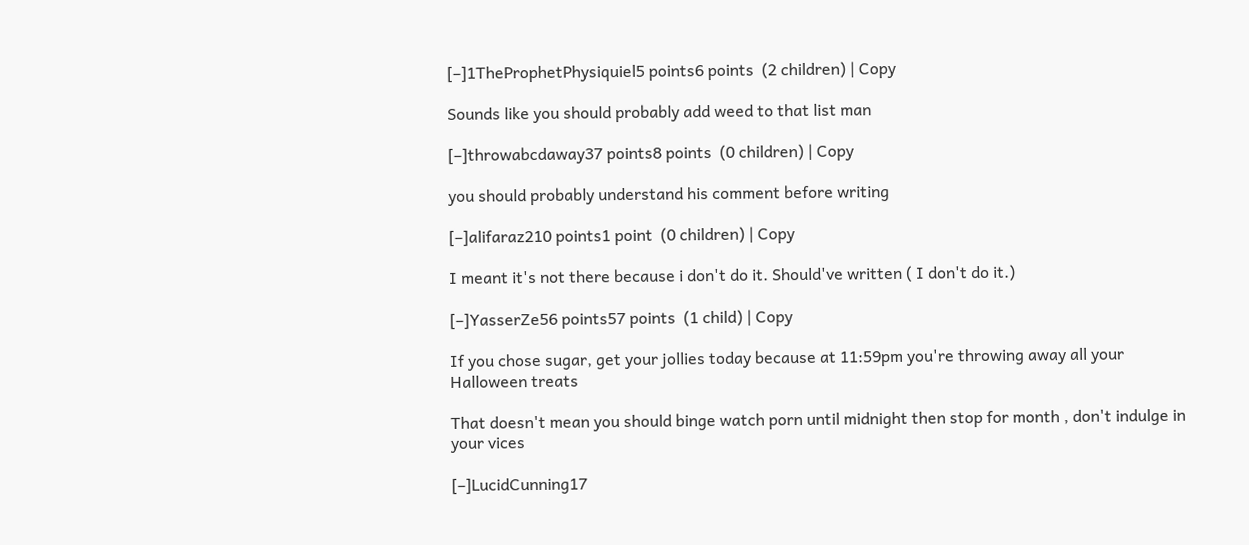[–]1TheProphetPhysiquiel5 points6 points  (2 children) | Copy

Sounds like you should probably add weed to that list man

[–]throwabcdaway37 points8 points  (0 children) | Copy

you should probably understand his comment before writing

[–]alifaraz210 points1 point  (0 children) | Copy

I meant it's not there because i don't do it. Should've written ( I don't do it.)

[–]YasserZe56 points57 points  (1 child) | Copy

If you chose sugar, get your jollies today because at 11:59pm you're throwing away all your Halloween treats

That doesn't mean you should binge watch porn until midnight then stop for month , don't indulge in your vices

[–]LucidCunning17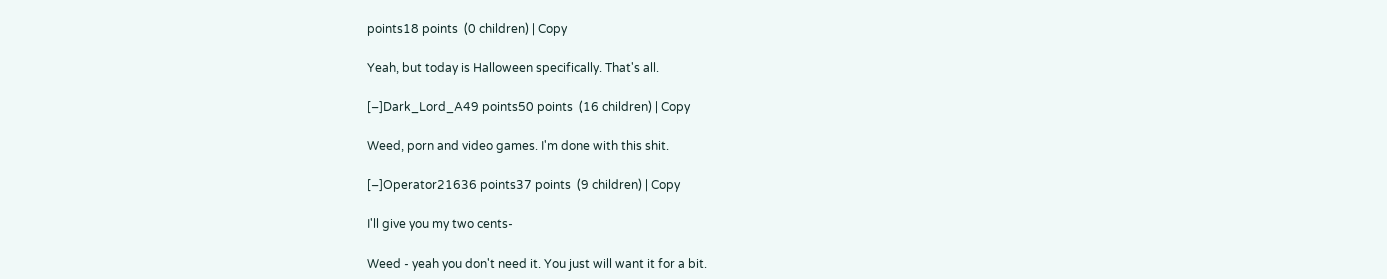points18 points  (0 children) | Copy

Yeah, but today is Halloween specifically. That's all.

[–]Dark_Lord_A49 points50 points  (16 children) | Copy

Weed, porn and video games. I'm done with this shit.

[–]Operator21636 points37 points  (9 children) | Copy

I'll give you my two cents-

Weed - yeah you don't need it. You just will want it for a bit.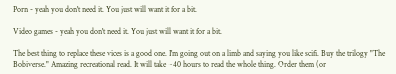Porn - yeah you don't need it. You just will want it for a bit.

Video games - yeah you don't need it. You just will want it for a bit.

The best thing to replace these vices is a good one. I'm going out on a limb and saying you like scifi. Buy the trilogy "The Bobiverse." Amazing recreational read. It will take ~40 hours to read the whole thing. Order them (or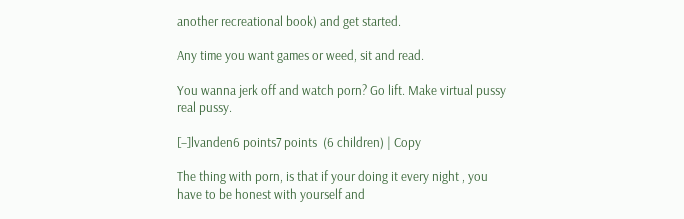another recreational book) and get started.

Any time you want games or weed, sit and read.

You wanna jerk off and watch porn? Go lift. Make virtual pussy real pussy.

[–]lvanden6 points7 points  (6 children) | Copy

The thing with porn, is that if your doing it every night , you have to be honest with yourself and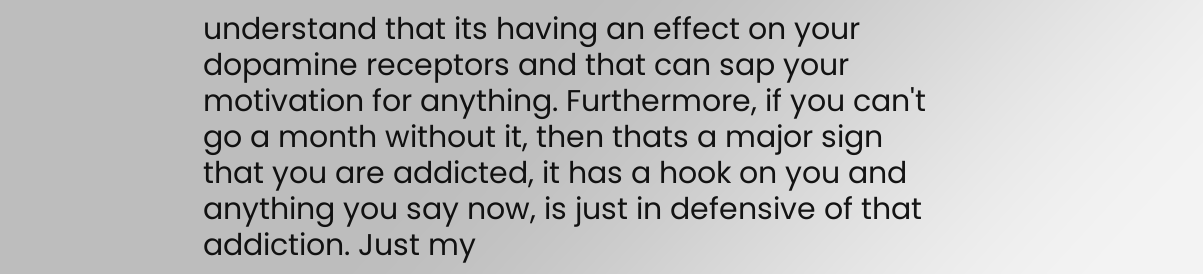understand that its having an effect on your dopamine receptors and that can sap your motivation for anything. Furthermore, if you can't go a month without it, then thats a major sign that you are addicted, it has a hook on you and anything you say now, is just in defensive of that addiction. Just my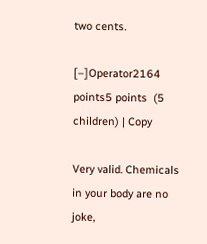two cents.

[–]Operator2164 points5 points  (5 children) | Copy

Very valid. Chemicals in your body are no joke,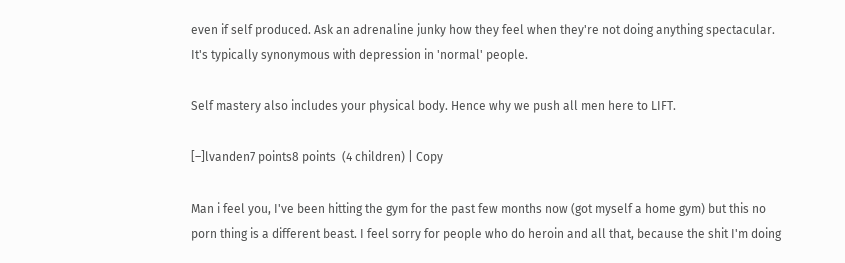even if self produced. Ask an adrenaline junky how they feel when they're not doing anything spectacular. It's typically synonymous with depression in 'normal' people.

Self mastery also includes your physical body. Hence why we push all men here to LIFT.

[–]lvanden7 points8 points  (4 children) | Copy

Man i feel you, I've been hitting the gym for the past few months now (got myself a home gym) but this no porn thing is a different beast. I feel sorry for people who do heroin and all that, because the shit I'm doing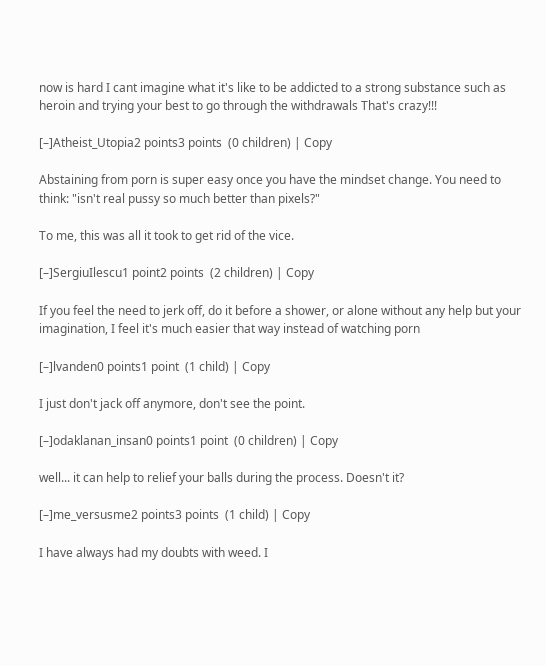now is hard I cant imagine what it's like to be addicted to a strong substance such as heroin and trying your best to go through the withdrawals That's crazy!!!

[–]Atheist_Utopia2 points3 points  (0 children) | Copy

Abstaining from porn is super easy once you have the mindset change. You need to think: "isn't real pussy so much better than pixels?"

To me, this was all it took to get rid of the vice.

[–]SergiuIlescu1 point2 points  (2 children) | Copy

If you feel the need to jerk off, do it before a shower, or alone without any help but your imagination, I feel it's much easier that way instead of watching porn

[–]lvanden0 points1 point  (1 child) | Copy

I just don't jack off anymore, don't see the point.

[–]odaklanan_insan0 points1 point  (0 children) | Copy

well... it can help to relief your balls during the process. Doesn't it?

[–]me_versusme2 points3 points  (1 child) | Copy

I have always had my doubts with weed. I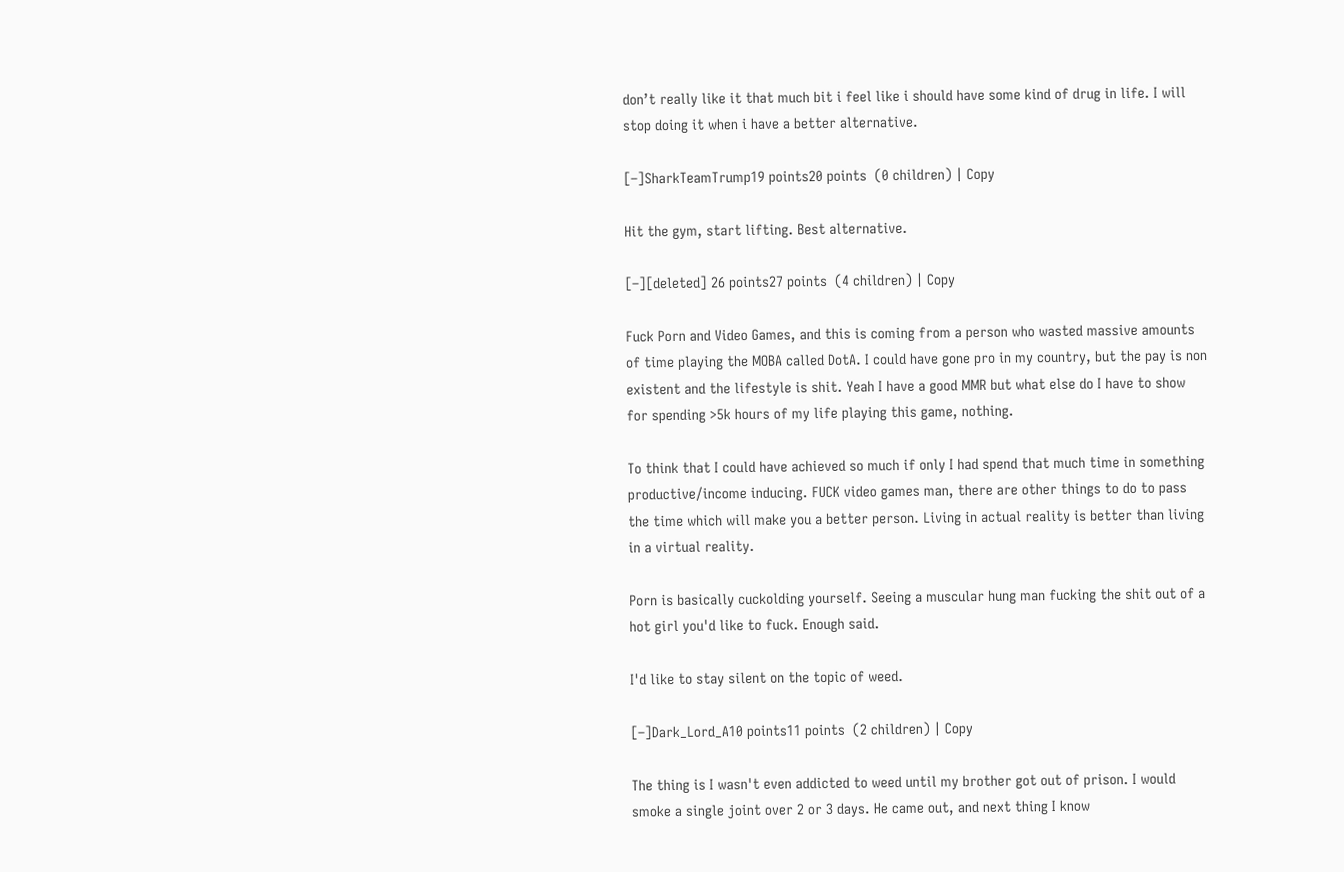don’t really like it that much bit i feel like i should have some kind of drug in life. I will stop doing it when i have a better alternative.

[–]SharkTeamTrump19 points20 points  (0 children) | Copy

Hit the gym, start lifting. Best alternative.

[–][deleted] 26 points27 points  (4 children) | Copy

Fuck Porn and Video Games, and this is coming from a person who wasted massive amounts of time playing the MOBA called DotA. I could have gone pro in my country, but the pay is non existent and the lifestyle is shit. Yeah I have a good MMR but what else do I have to show for spending >5k hours of my life playing this game, nothing.

To think that I could have achieved so much if only I had spend that much time in something productive/income inducing. FUCK video games man, there are other things to do to pass the time which will make you a better person. Living in actual reality is better than living in a virtual reality.

Porn is basically cuckolding yourself. Seeing a muscular hung man fucking the shit out of a hot girl you'd like to fuck. Enough said.

I'd like to stay silent on the topic of weed.

[–]Dark_Lord_A10 points11 points  (2 children) | Copy

The thing is I wasn't even addicted to weed until my brother got out of prison. I would smoke a single joint over 2 or 3 days. He came out, and next thing I know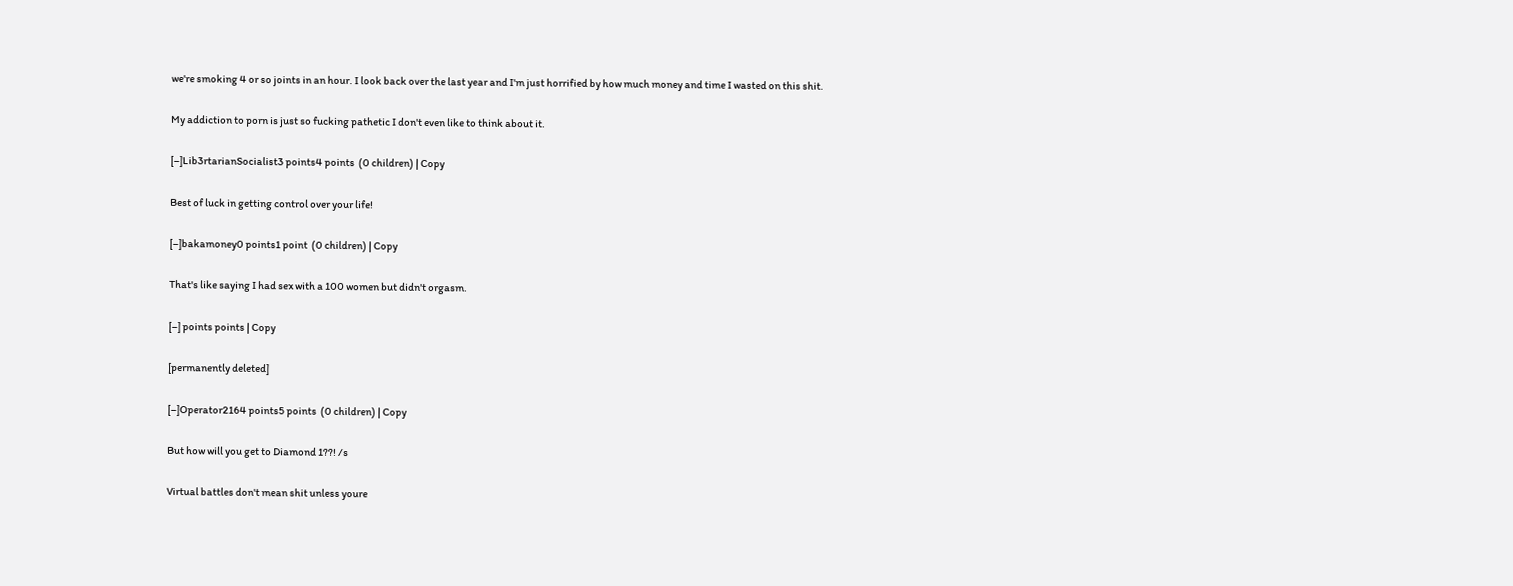we're smoking 4 or so joints in an hour. I look back over the last year and I'm just horrified by how much money and time I wasted on this shit.

My addiction to porn is just so fucking pathetic I don't even like to think about it.

[–]Lib3rtarianSocialist3 points4 points  (0 children) | Copy

Best of luck in getting control over your life!

[–]bakamoney0 points1 point  (0 children) | Copy

That's like saying I had sex with a 100 women but didn't orgasm.

[–] points points | Copy

[permanently deleted]

[–]Operator2164 points5 points  (0 children) | Copy

But how will you get to Diamond 1??! /s

Virtual battles don't mean shit unless youre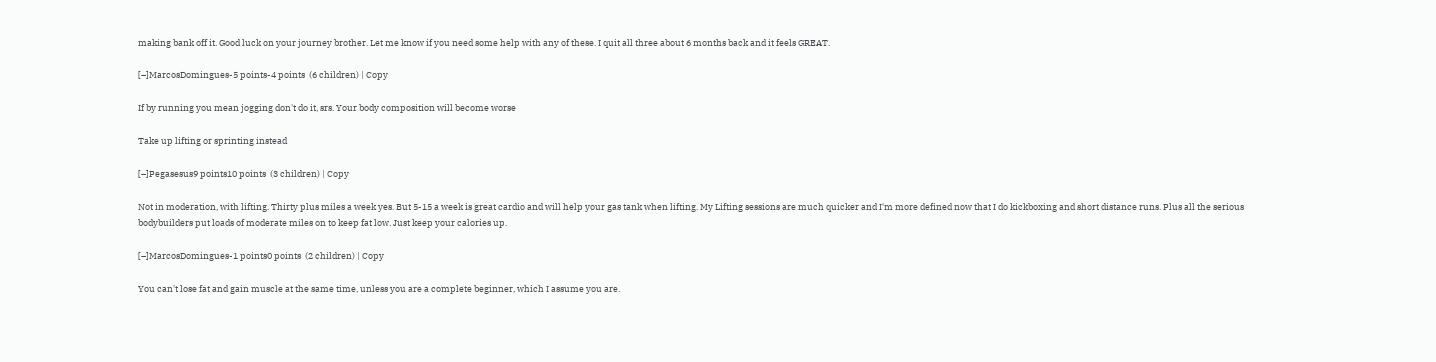making bank off it. Good luck on your journey brother. Let me know if you need some help with any of these. I quit all three about 6 months back and it feels GREAT.

[–]MarcosDomingues-5 points-4 points  (6 children) | Copy

If by running you mean jogging don't do it, srs. Your body composition will become worse

Take up lifting or sprinting instead

[–]Pegasesus9 points10 points  (3 children) | Copy

Not in moderation, with lifting. Thirty plus miles a week yes. But 5-15 a week is great cardio and will help your gas tank when lifting. My Lifting sessions are much quicker and I'm more defined now that I do kickboxing and short distance runs. Plus all the serious bodybuilders put loads of moderate miles on to keep fat low. Just keep your calories up.

[–]MarcosDomingues-1 points0 points  (2 children) | Copy

You can't lose fat and gain muscle at the same time, unless you are a complete beginner, which I assume you are.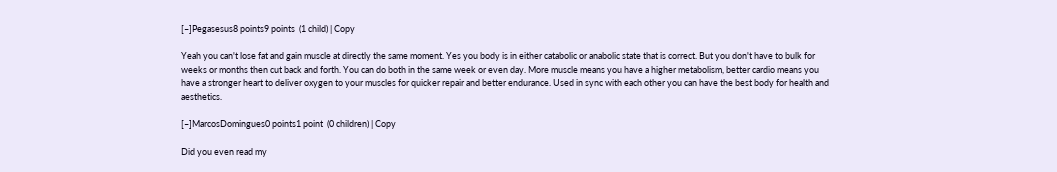[–]Pegasesus8 points9 points  (1 child) | Copy

Yeah you can't lose fat and gain muscle at directly the same moment. Yes you body is in either catabolic or anabolic state that is correct. But you don't have to bulk for weeks or months then cut back and forth. You can do both in the same week or even day. More muscle means you have a higher metabolism, better cardio means you have a stronger heart to deliver oxygen to your muscles for quicker repair and better endurance. Used in sync with each other you can have the best body for health and aesthetics.

[–]MarcosDomingues0 points1 point  (0 children) | Copy

Did you even read my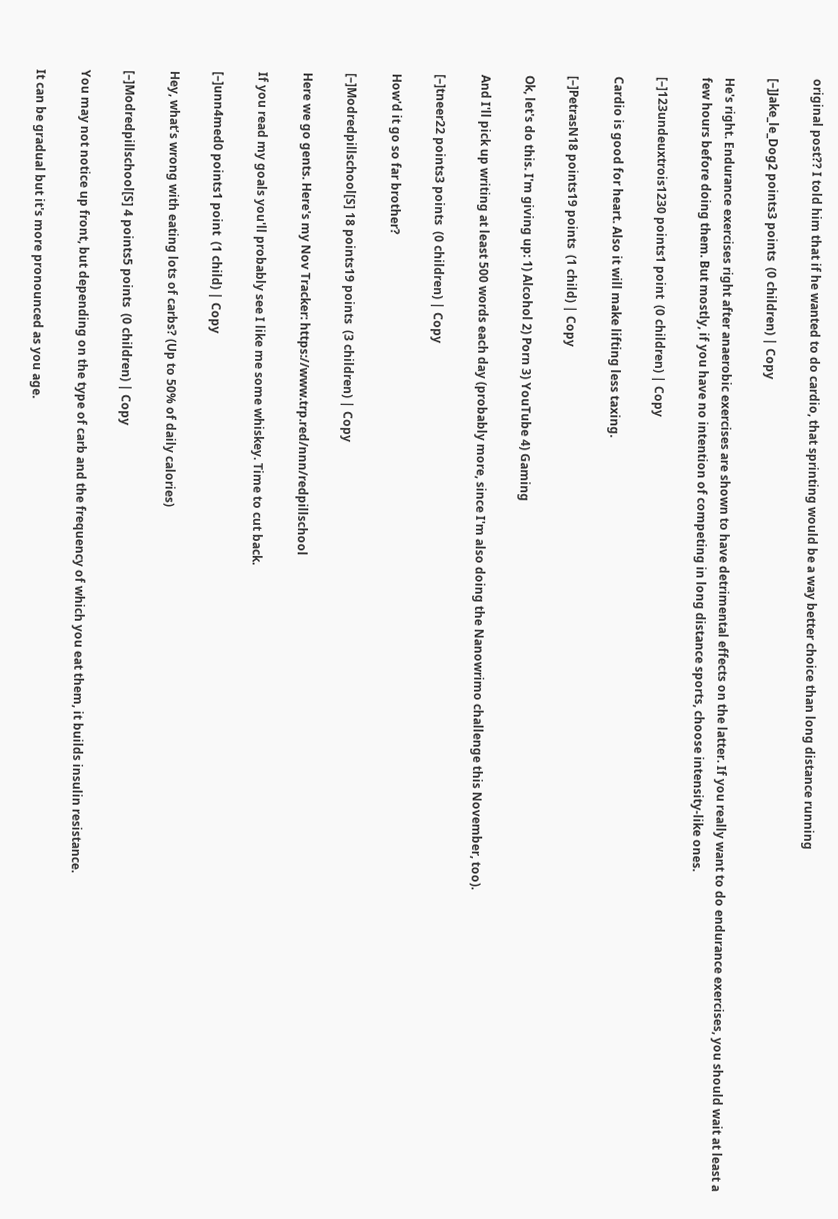original post?? I told him that if he wanted to do cardio, that sprinting would be a way better choice than long distance running

[–]Jake_le_Dog2 points3 points  (0 children) | Copy

He's right. Endurance exercises right after anaerobic exercises are shown to have detrimental effects on the latter. If you really want to do endurance exercises, you should wait at least a few hours before doing them. But mostly, if you have no intention of competing in long distance sports, choose intensity-like ones.

[–]123undeuxtrois1230 points1 point  (0 children) | Copy

Cardio is good for heart. Also it will make lifting less taxing.

[–]PetrasN18 points19 points  (1 child) | Copy

Ok, let's do this. I'm giving up: 1) Alcohol 2) Porn 3) YouTube 4) Gaming

And I'll pick up writing at least 500 words each day (probably more, since I'm also doing the Nanowrimo challenge this November, too).

[–]tneer22 points3 points  (0 children) | Copy

How'd it go so far brother?

[–]Modredpillschool[S] 18 points19 points  (3 children) | Copy

Here we go gents. Here's my Nov Tracker: https://www.trp.red/nnn/redpillschool

If you read my goals you'll probably see I like me some whiskey. Time to cut back.

[–]unn4med0 points1 point  (1 child) | Copy

Hey, what’s wrong with eating lots of carbs? (Up to 50% of daily calories)

[–]Modredpillschool[S] 4 points5 points  (0 children) | Copy

You may not notice up front, but depending on the type of carb and the frequency of which you eat them, it builds insulin resistance.

It can be gradual but it's more pronounced as you age.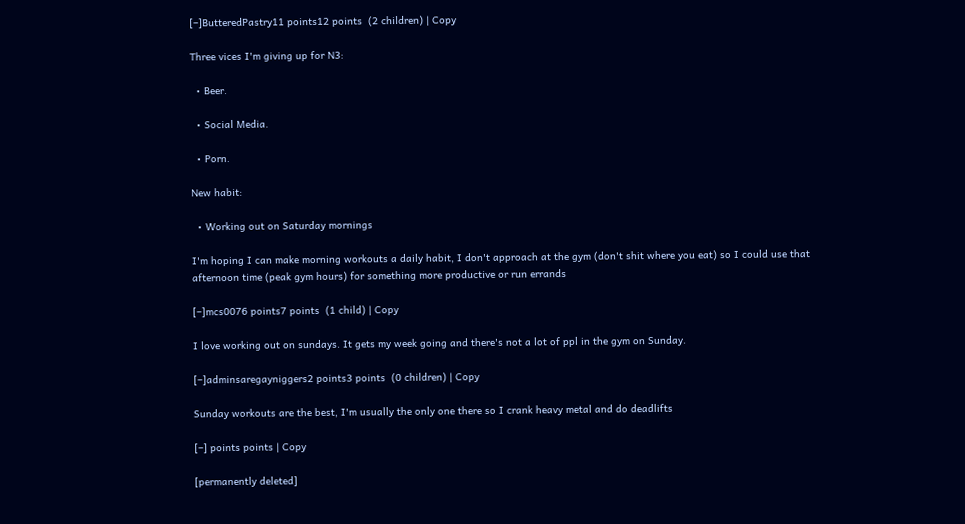[–]ButteredPastry11 points12 points  (2 children) | Copy

Three vices I'm giving up for N3:

  • Beer.

  • Social Media.

  • Porn.

New habit:

  • Working out on Saturday mornings

I'm hoping I can make morning workouts a daily habit, I don't approach at the gym (don't shit where you eat) so I could use that afternoon time (peak gym hours) for something more productive or run errands

[–]mcs0076 points7 points  (1 child) | Copy

I love working out on sundays. It gets my week going and there's not a lot of ppl in the gym on Sunday.

[–]adminsaregayniggers2 points3 points  (0 children) | Copy

Sunday workouts are the best, I'm usually the only one there so I crank heavy metal and do deadlifts

[–] points points | Copy

[permanently deleted]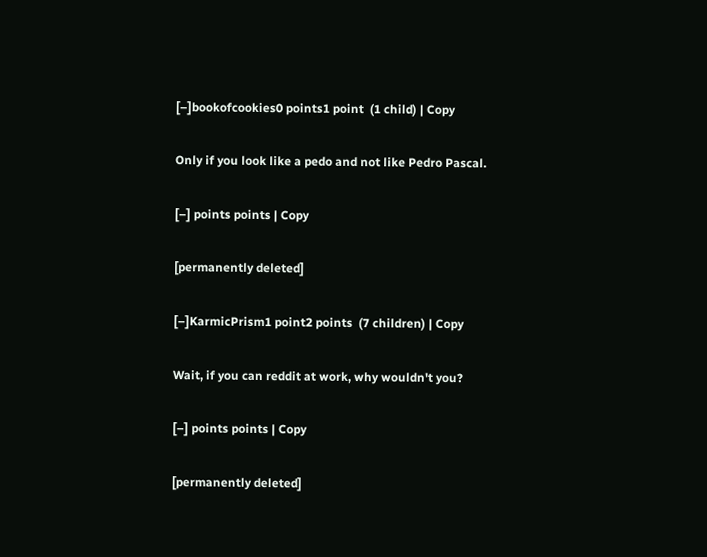[–]bookofcookies0 points1 point  (1 child) | Copy

Only if you look like a pedo and not like Pedro Pascal.

[–] points points | Copy

[permanently deleted]

[–]KarmicPrism1 point2 points  (7 children) | Copy

Wait, if you can reddit at work, why wouldn't you?

[–] points points | Copy

[permanently deleted]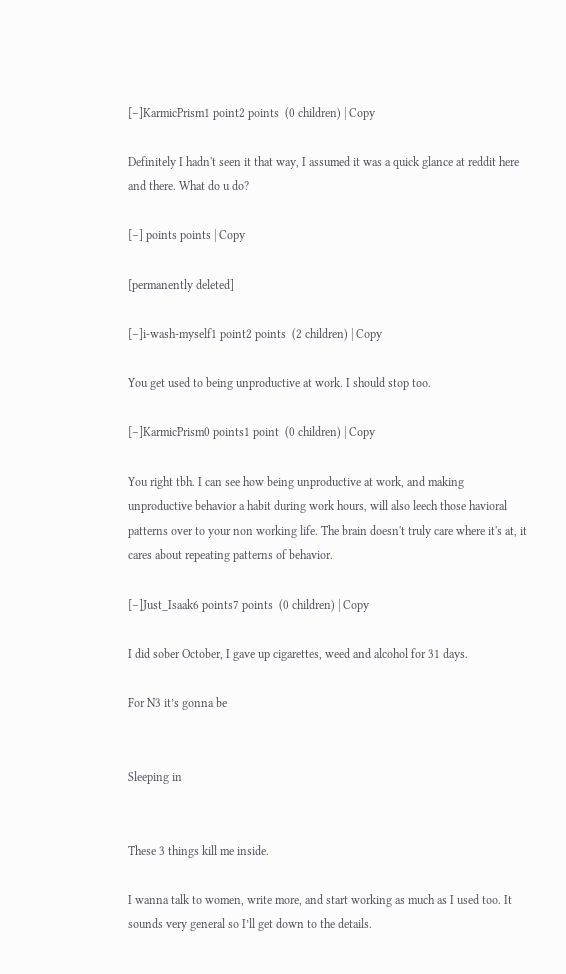[–]KarmicPrism1 point2 points  (0 children) | Copy

Definitely I hadn't seen it that way, I assumed it was a quick glance at reddit here and there. What do u do?

[–] points points | Copy

[permanently deleted]

[–]i-wash-myself1 point2 points  (2 children) | Copy

You get used to being unproductive at work. I should stop too.

[–]KarmicPrism0 points1 point  (0 children) | Copy

You right tbh. I can see how being unproductive at work, and making unproductive behavior a habit during work hours, will also leech those havioral patterns over to your non working life. The brain doesn't truly care where it's at, it cares about repeating patterns of behavior.

[–]Just_Isaak6 points7 points  (0 children) | Copy

I did sober October, I gave up cigarettes, weed and alcohol for 31 days.

For N3 it’s gonna be


Sleeping in


These 3 things kill me inside.

I wanna talk to women, write more, and start working as much as I used too. It sounds very general so I’ll get down to the details.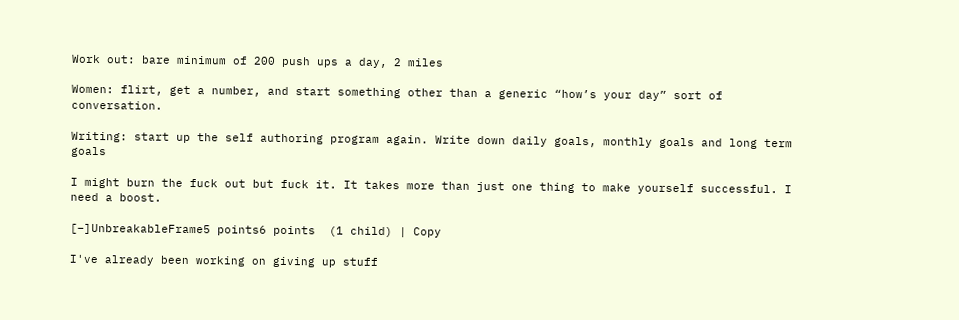Work out: bare minimum of 200 push ups a day, 2 miles

Women: flirt, get a number, and start something other than a generic “how’s your day” sort of conversation.

Writing: start up the self authoring program again. Write down daily goals, monthly goals and long term goals

I might burn the fuck out but fuck it. It takes more than just one thing to make yourself successful. I need a boost.

[–]UnbreakableFrame5 points6 points  (1 child) | Copy

I've already been working on giving up stuff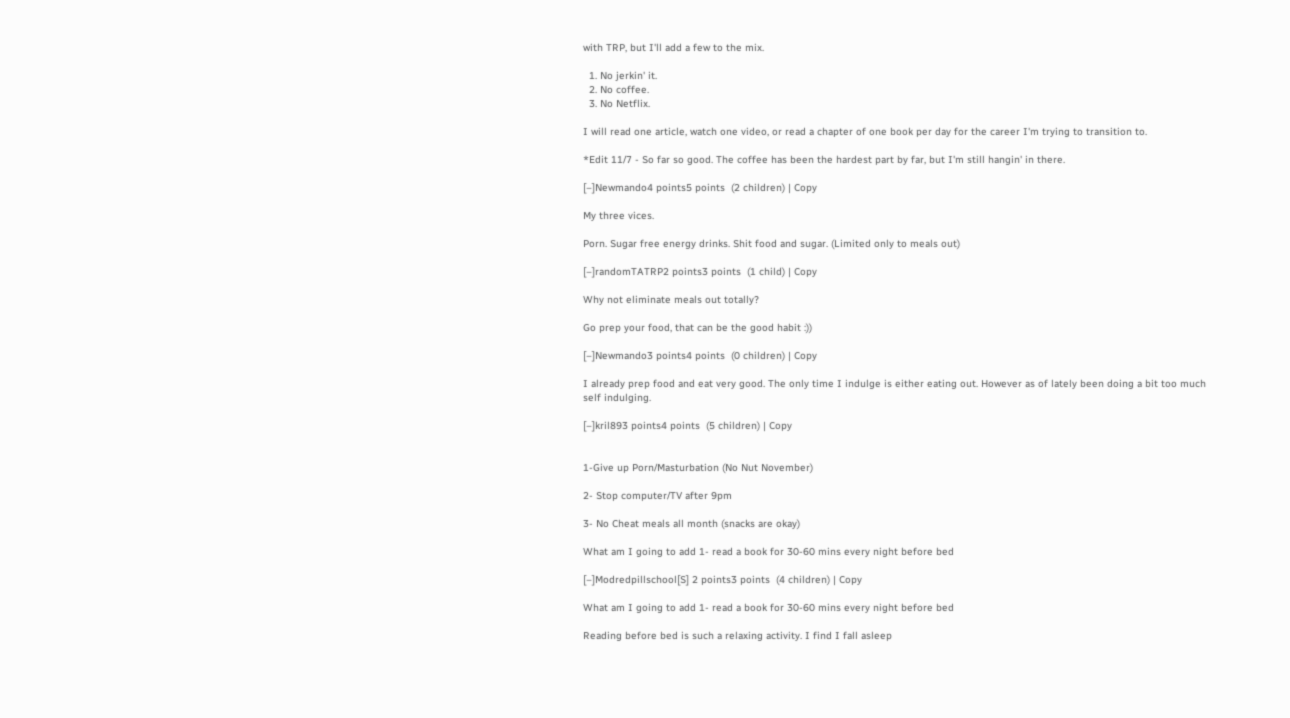with TRP, but I'll add a few to the mix.

  1. No jerkin' it.
  2. No coffee.
  3. No Netflix.

I will read one article, watch one video, or read a chapter of one book per day for the career I'm trying to transition to.

*Edit 11/7 - So far so good. The coffee has been the hardest part by far, but I'm still hangin' in there.

[–]Newmando4 points5 points  (2 children) | Copy

My three vices.

Porn. Sugar free energy drinks. Shit food and sugar. (Limited only to meals out)

[–]randomTATRP2 points3 points  (1 child) | Copy

Why not eliminate meals out totally?

Go prep your food, that can be the good habit :))

[–]Newmando3 points4 points  (0 children) | Copy

I already prep food and eat very good. The only time I indulge is either eating out. However as of lately been doing a bit too much self indulging.

[–]kril893 points4 points  (5 children) | Copy


1-Give up Porn/Masturbation (No Nut November)

2- Stop computer/TV after 9pm

3- No Cheat meals all month (snacks are okay)

What am I going to add 1- read a book for 30-60 mins every night before bed

[–]Modredpillschool[S] 2 points3 points  (4 children) | Copy

What am I going to add 1- read a book for 30-60 mins every night before bed

Reading before bed is such a relaxing activity. I find I fall asleep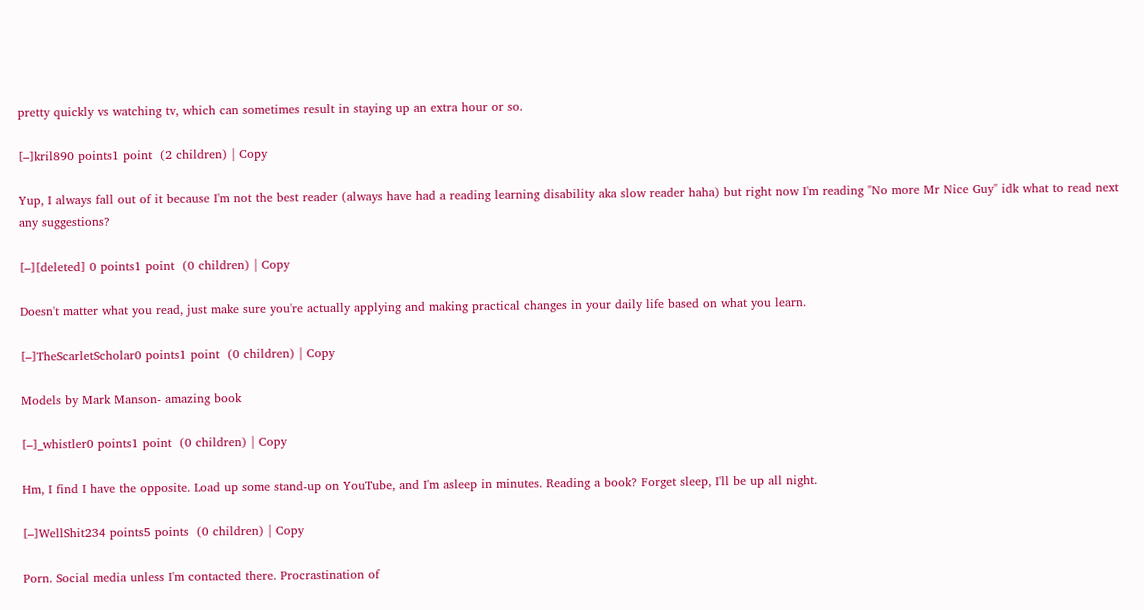pretty quickly vs watching tv, which can sometimes result in staying up an extra hour or so.

[–]kril890 points1 point  (2 children) | Copy

Yup, I always fall out of it because I'm not the best reader (always have had a reading learning disability aka slow reader haha) but right now I'm reading "No more Mr Nice Guy" idk what to read next any suggestions?

[–][deleted] 0 points1 point  (0 children) | Copy

Doesn't matter what you read, just make sure you're actually applying and making practical changes in your daily life based on what you learn.

[–]TheScarletScholar0 points1 point  (0 children) | Copy

Models by Mark Manson- amazing book

[–]_whistler0 points1 point  (0 children) | Copy

Hm, I find I have the opposite. Load up some stand-up on YouTube, and I'm asleep in minutes. Reading a book? Forget sleep, I'll be up all night.

[–]WellShit234 points5 points  (0 children) | Copy

Porn. Social media unless I'm contacted there. Procrastination of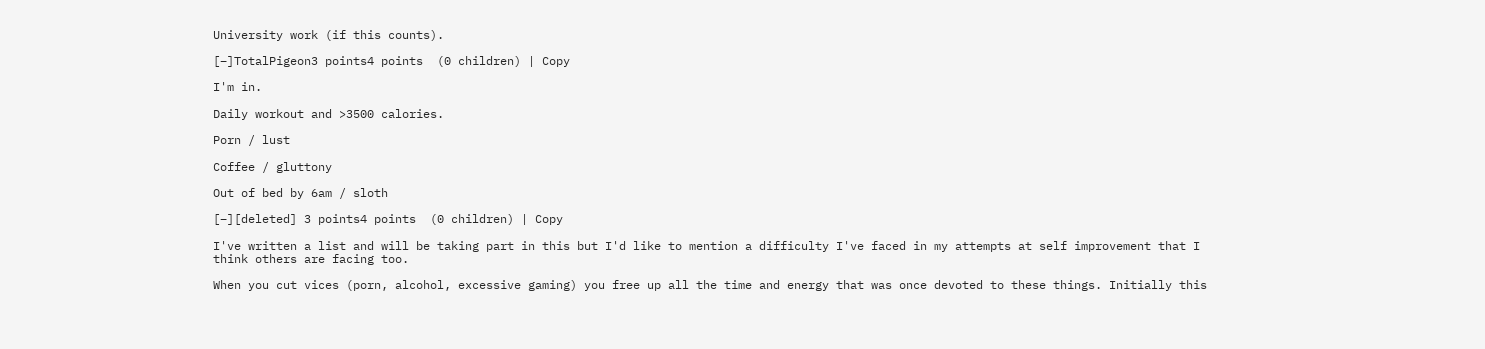University work (if this counts).

[–]TotalPigeon3 points4 points  (0 children) | Copy

I'm in.

Daily workout and >3500 calories.

Porn / lust

Coffee / gluttony

Out of bed by 6am / sloth

[–][deleted] 3 points4 points  (0 children) | Copy

I've written a list and will be taking part in this but I'd like to mention a difficulty I've faced in my attempts at self improvement that I think others are facing too.

When you cut vices (porn, alcohol, excessive gaming) you free up all the time and energy that was once devoted to these things. Initially this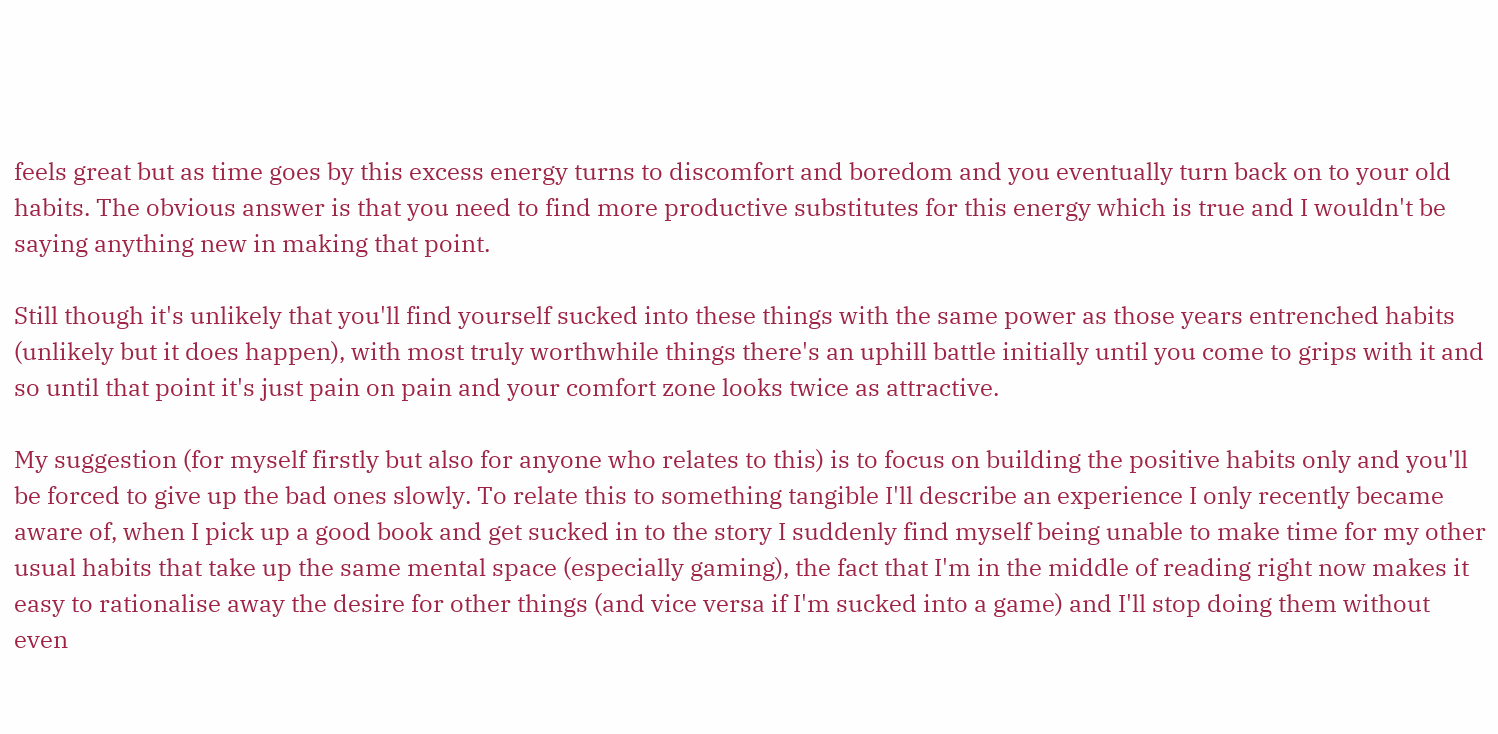feels great but as time goes by this excess energy turns to discomfort and boredom and you eventually turn back on to your old habits. The obvious answer is that you need to find more productive substitutes for this energy which is true and I wouldn't be saying anything new in making that point.

Still though it's unlikely that you'll find yourself sucked into these things with the same power as those years entrenched habits (unlikely but it does happen), with most truly worthwhile things there's an uphill battle initially until you come to grips with it and so until that point it's just pain on pain and your comfort zone looks twice as attractive.

My suggestion (for myself firstly but also for anyone who relates to this) is to focus on building the positive habits only and you'll be forced to give up the bad ones slowly. To relate this to something tangible I'll describe an experience I only recently became aware of, when I pick up a good book and get sucked in to the story I suddenly find myself being unable to make time for my other usual habits that take up the same mental space (especially gaming), the fact that I'm in the middle of reading right now makes it easy to rationalise away the desire for other things (and vice versa if I'm sucked into a game) and I'll stop doing them without even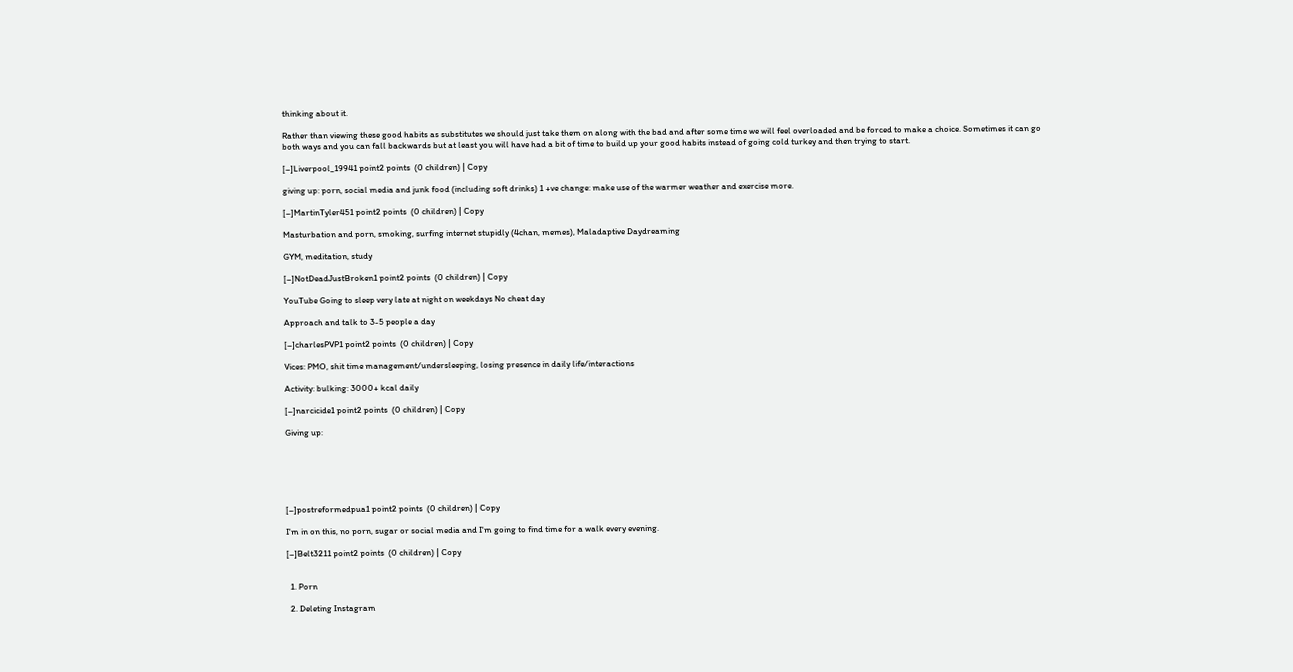thinking about it.

Rather than viewing these good habits as substitutes we should just take them on along with the bad and after some time we will feel overloaded and be forced to make a choice. Sometimes it can go both ways and you can fall backwards but at least you will have had a bit of time to build up your good habits instead of going cold turkey and then trying to start.

[–]Liverpool_19941 point2 points  (0 children) | Copy

giving up: porn, social media and junk food (including soft drinks) 1 +ve change: make use of the warmer weather and exercise more.

[–]MartinTyler451 point2 points  (0 children) | Copy

Masturbation and porn, smoking, surfing internet stupidly (4chan, memes), Maladaptive Daydreaming

GYM, meditation, study

[–]NotDeadJustBroken1 point2 points  (0 children) | Copy

YouTube Going to sleep very late at night on weekdays No cheat day

Approach and talk to 3-5 people a day

[–]charlesPVP1 point2 points  (0 children) | Copy

Vices: PMO, shit time management/undersleeping, losing presence in daily life/interactions

Activity: bulking: 3000+ kcal daily

[–]narcicide1 point2 points  (0 children) | Copy

Giving up:






[–]postreformedpua1 point2 points  (0 children) | Copy

I'm in on this, no porn, sugar or social media and I'm going to find time for a walk every evening.

[–]Belt3211 point2 points  (0 children) | Copy


  1. Porn

  2. Deleting Instagram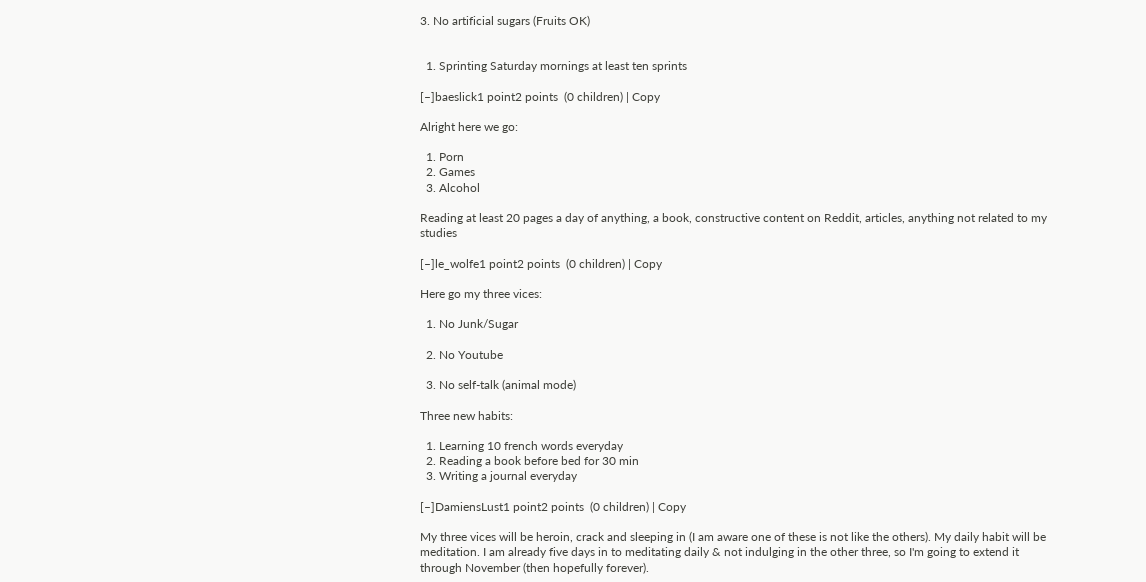3. No artificial sugars (Fruits OK)


  1. Sprinting Saturday mornings at least ten sprints

[–]baeslick1 point2 points  (0 children) | Copy

Alright here we go:

  1. Porn
  2. Games
  3. Alcohol

Reading at least 20 pages a day of anything, a book, constructive content on Reddit, articles, anything not related to my studies

[–]le_wolfe1 point2 points  (0 children) | Copy

Here go my three vices:

  1. No Junk/Sugar

  2. No Youtube

  3. No self-talk (animal mode)

Three new habits:

  1. Learning 10 french words everyday
  2. Reading a book before bed for 30 min
  3. Writing a journal everyday

[–]DamiensLust1 point2 points  (0 children) | Copy

My three vices will be heroin, crack and sleeping in (I am aware one of these is not like the others). My daily habit will be meditation. I am already five days in to meditating daily & not indulging in the other three, so I'm going to extend it through November (then hopefully forever).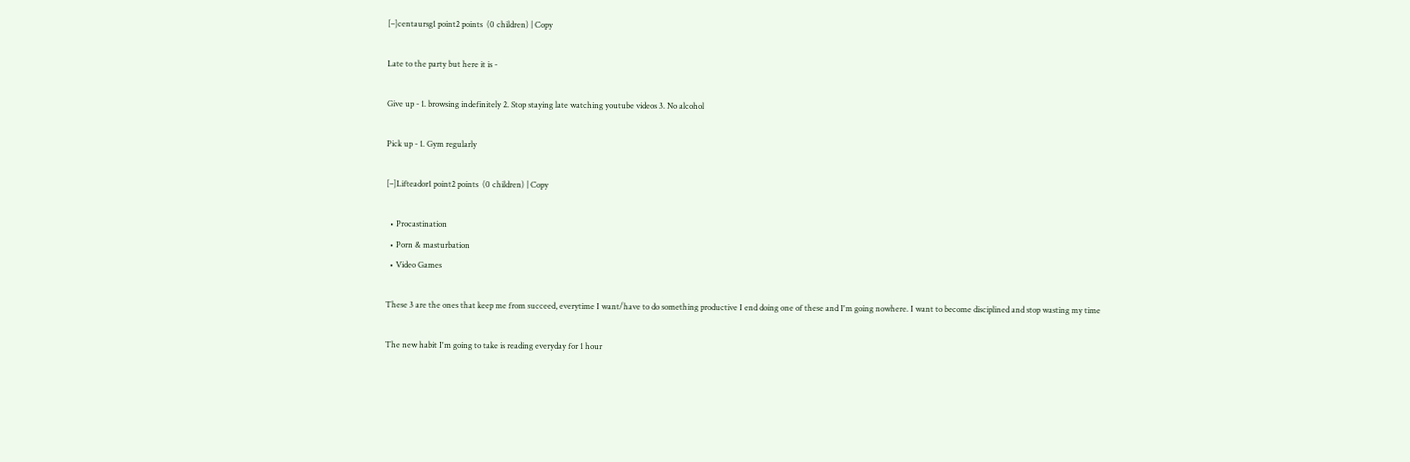[–]centaursg1 point2 points  (0 children) | Copy

Late to the party but here it is -

Give up - 1. browsing indefinitely 2. Stop staying late watching youtube videos 3. No alcohol

Pick up - 1. Gym regularly

[–]Lifteador1 point2 points  (0 children) | Copy

  • Procastination
  • Porn & masturbation
  • Video Games

These 3 are the ones that keep me from succeed, everytime I want/have to do something productive I end doing one of these and I'm going nowhere. I want to become disciplined and stop wasting my time

The new habit I'm going to take is reading everyday for 1 hour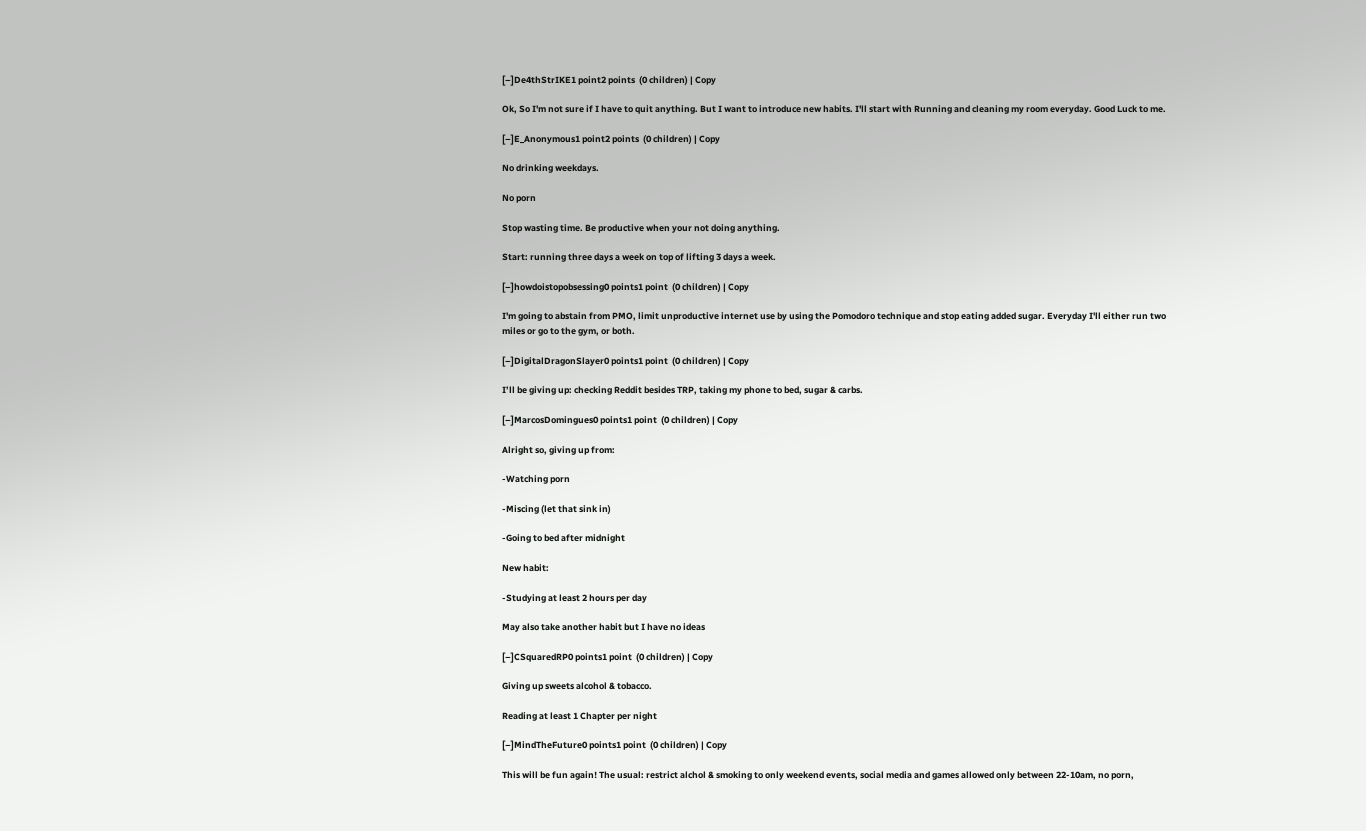[–]De4thStrIKE1 point2 points  (0 children) | Copy

Ok, So I'm not sure if I have to quit anything. But I want to introduce new habits. I'll start with Running and cleaning my room everyday. Good Luck to me.

[–]E_Anonymous1 point2 points  (0 children) | Copy

No drinking weekdays.

No porn

Stop wasting time. Be productive when your not doing anything.

Start: running three days a week on top of lifting 3 days a week.

[–]howdoistopobsessing0 points1 point  (0 children) | Copy

I'm going to abstain from PMO, limit unproductive internet use by using the Pomodoro technique and stop eating added sugar. Everyday I'll either run two miles or go to the gym, or both.

[–]DigitalDragonSlayer0 points1 point  (0 children) | Copy

I’ll be giving up: checking Reddit besides TRP, taking my phone to bed, sugar & carbs.

[–]MarcosDomingues0 points1 point  (0 children) | Copy

Alright so, giving up from:

-Watching porn

-Miscing (let that sink in)

-Going to bed after midnight

New habit:

-Studying at least 2 hours per day

May also take another habit but I have no ideas

[–]CSquaredRP0 points1 point  (0 children) | Copy

Giving up sweets alcohol & tobacco.

Reading at least 1 Chapter per night

[–]MindTheFuture0 points1 point  (0 children) | Copy

This will be fun again! The usual: restrict alchol & smoking to only weekend events, social media and games allowed only between 22-10am, no porn,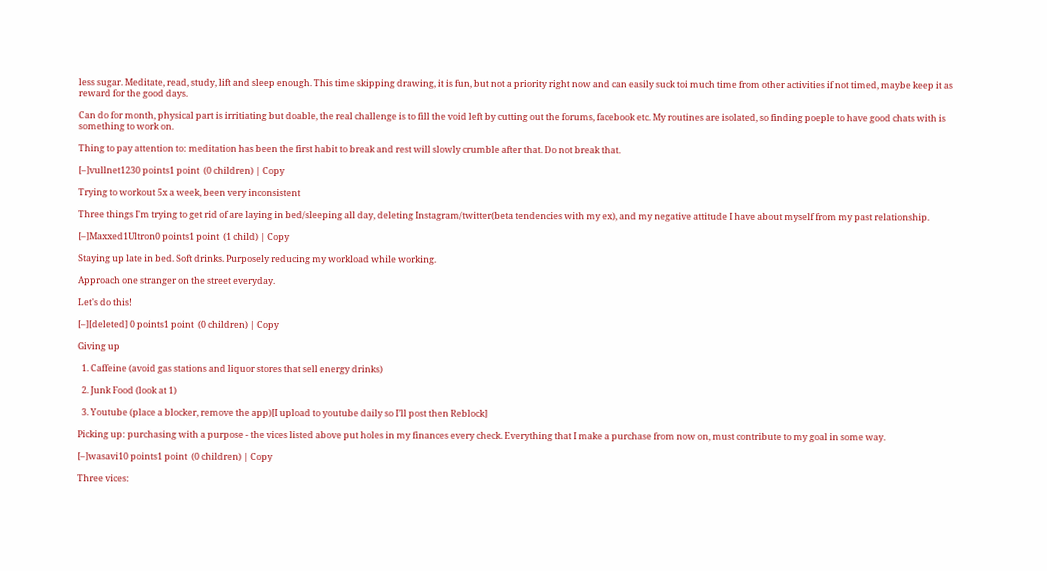less sugar. Meditate, read, study, lift and sleep enough. This time skipping drawing, it is fun, but not a priority right now and can easily suck toi much time from other activities if not timed, maybe keep it as reward for the good days.

Can do for month, physical part is irritiating but doable, the real challenge is to fill the void left by cutting out the forums, facebook etc. My routines are isolated, so finding poeple to have good chats with is something to work on.

Thing to pay attention to: meditation has been the first habit to break and rest will slowly crumble after that. Do not break that.

[–]vullnet1230 points1 point  (0 children) | Copy

Trying to workout 5x a week, been very inconsistent

Three things I'm trying to get rid of are laying in bed/sleeping all day, deleting Instagram/twitter(beta tendencies with my ex), and my negative attitude I have about myself from my past relationship.

[–]Maxxed1Ultron0 points1 point  (1 child) | Copy

Staying up late in bed. Soft drinks. Purposely reducing my workload while working.

Approach one stranger on the street everyday.

Let's do this!

[–][deleted] 0 points1 point  (0 children) | Copy

Giving up

  1. Caffeine (avoid gas stations and liquor stores that sell energy drinks)

  2. Junk Food (look at 1)

  3. Youtube (place a blocker, remove the app)[I upload to youtube daily so I’ll post then Reblock]

Picking up: purchasing with a purpose - the vices listed above put holes in my finances every check. Everything that I make a purchase from now on, must contribute to my goal in some way.

[–]wasavi10 points1 point  (0 children) | Copy

Three vices: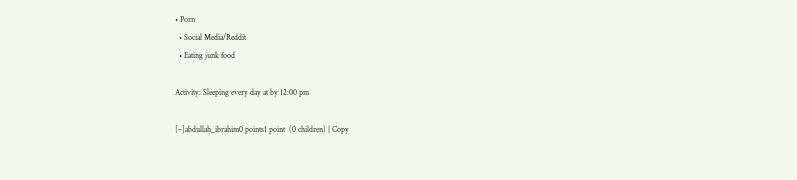• Porn
  • Social Media/Reddit
  • Eating junk food

Activity: Sleeping every day at by 12:00 pm

[–]abdullah_ibrahim0 points1 point  (0 children) | Copy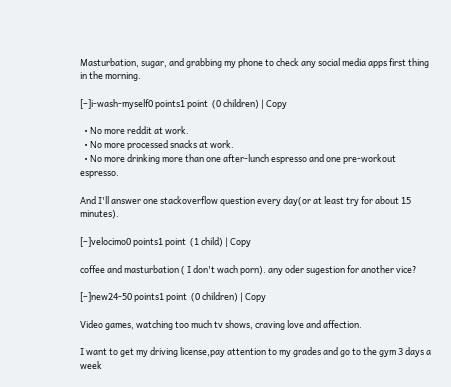Masturbation, sugar, and grabbing my phone to check any social media apps first thing in the morning.

[–]i-wash-myself0 points1 point  (0 children) | Copy

  • No more reddit at work.
  • No more processed snacks at work.
  • No more drinking more than one after-lunch espresso and one pre-workout espresso.

And I'll answer one stackoverflow question every day(or at least try for about 15 minutes).

[–]velocimo0 points1 point  (1 child) | Copy

coffee and masturbation ( I don't wach porn). any oder sugestion for another vice?

[–]new24-50 points1 point  (0 children) | Copy

Video games, watching too much tv shows, craving love and affection.

I want to get my driving license,pay attention to my grades and go to the gym 3 days a week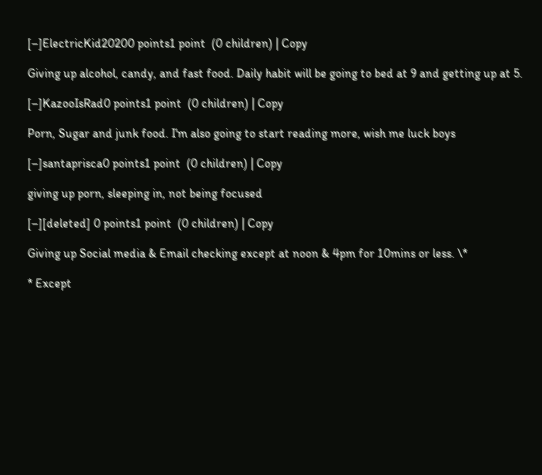[–]ElectricKid20200 points1 point  (0 children) | Copy

Giving up alcohol, candy, and fast food. Daily habit will be going to bed at 9 and getting up at 5.

[–]KazooIsRad0 points1 point  (0 children) | Copy

Porn, Sugar and junk food. I'm also going to start reading more, wish me luck boys

[–]santaprisca0 points1 point  (0 children) | Copy

giving up porn, sleeping in, not being focused

[–][deleted] 0 points1 point  (0 children) | Copy

Giving up Social media & Email checking except at noon & 4pm for 10mins or less. \*

* Except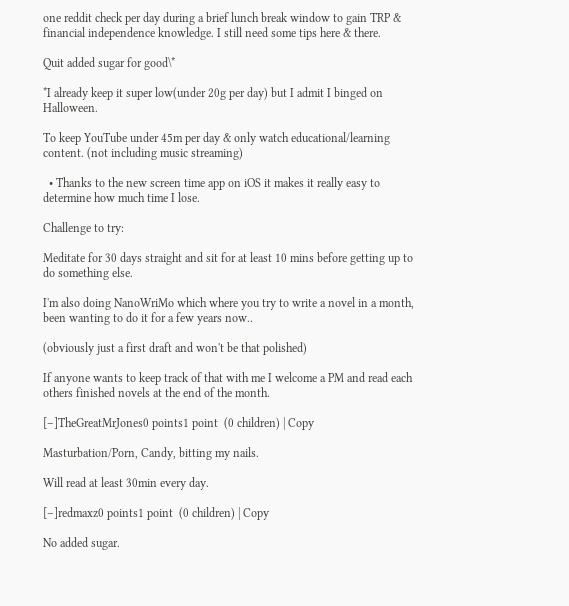one reddit check per day during a brief lunch break window to gain TRP & financial independence knowledge. I still need some tips here & there.

Quit added sugar for good\*

*I already keep it super low(under 20g per day) but I admit I binged on Halloween.

To keep YouTube under 45m per day & only watch educational/learning content. (not including music streaming)

  • Thanks to the new screen time app on iOS it makes it really easy to determine how much time I lose.

Challenge to try:

Meditate for 30 days straight and sit for at least 10 mins before getting up to do something else.

I'm also doing NanoWriMo which where you try to write a novel in a month, been wanting to do it for a few years now..

(obviously just a first draft and won't be that polished)

If anyone wants to keep track of that with me I welcome a PM and read each others finished novels at the end of the month.

[–]TheGreatMrJones0 points1 point  (0 children) | Copy

Masturbation/Porn, Candy, bitting my nails.

Will read at least 30min every day.

[–]redmaxz0 points1 point  (0 children) | Copy

No added sugar.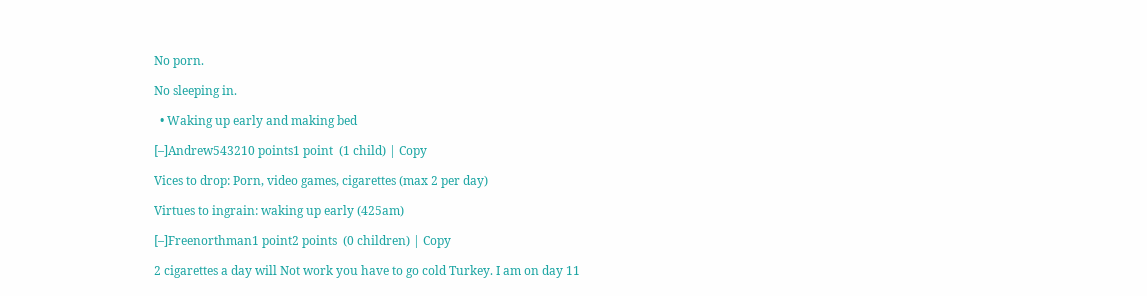No porn.

No sleeping in.

  • Waking up early and making bed

[–]Andrew543210 points1 point  (1 child) | Copy

Vices to drop: Porn, video games, cigarettes (max 2 per day)

Virtues to ingrain: waking up early (425am)

[–]Freenorthman1 point2 points  (0 children) | Copy

2 cigarettes a day will Not work you have to go cold Turkey. I am on day 11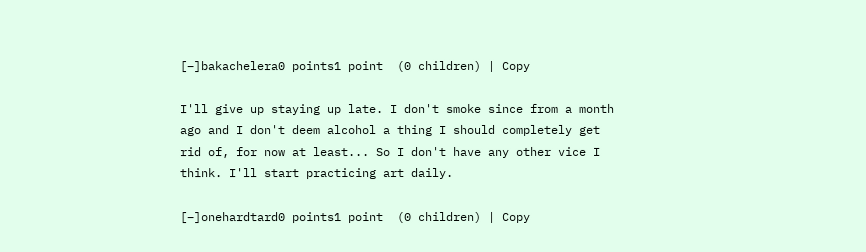[–]bakachelera0 points1 point  (0 children) | Copy

I'll give up staying up late. I don't smoke since from a month ago and I don't deem alcohol a thing I should completely get rid of, for now at least... So I don't have any other vice I think. I'll start practicing art daily.

[–]onehardtard0 points1 point  (0 children) | Copy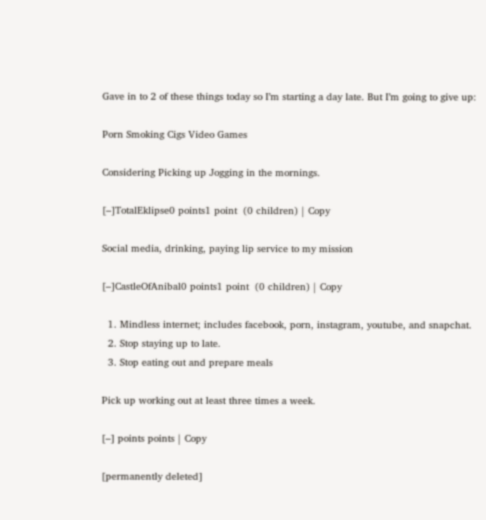Gave in to 2 of these things today so I’m starting a day late. But I’m going to give up:

Porn Smoking Cigs Video Games

Considering Picking up Jogging in the mornings.

[–]TotalEklipse0 points1 point  (0 children) | Copy

Social media, drinking, paying lip service to my mission

[–]CastleOfAnibal0 points1 point  (0 children) | Copy

  1. Mindless internet; includes facebook, porn, instagram, youtube, and snapchat.
  2. Stop staying up to late.
  3. Stop eating out and prepare meals

Pick up working out at least three times a week.

[–] points points | Copy

[permanently deleted]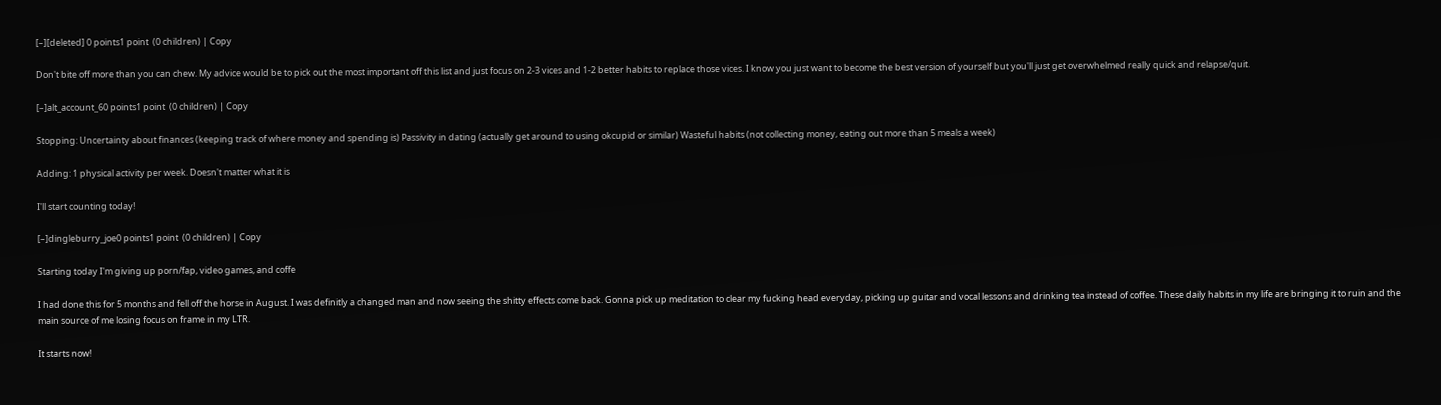[–][deleted] 0 points1 point  (0 children) | Copy

Don't bite off more than you can chew. My advice would be to pick out the most important off this list and just focus on 2-3 vices and 1-2 better habits to replace those vices. I know you just want to become the best version of yourself but you'll just get overwhelmed really quick and relapse/quit.

[–]alt_account_60 points1 point  (0 children) | Copy

Stopping: Uncertainty about finances (keeping track of where money and spending is) Passivity in dating (actually get around to using okcupid or similar) Wasteful habits (not collecting money, eating out more than 5 meals a week)

Adding: 1 physical activity per week. Doesn't matter what it is

I'll start counting today!

[–]dingleburry_joe0 points1 point  (0 children) | Copy

Starting today I'm giving up porn/fap, video games, and coffe

I had done this for 5 months and fell off the horse in August. I was definitly a changed man and now seeing the shitty effects come back. Gonna pick up meditation to clear my fucking head everyday, picking up guitar and vocal lessons and drinking tea instead of coffee. These daily habits in my life are bringing it to ruin and the main source of me losing focus on frame in my LTR.

It starts now!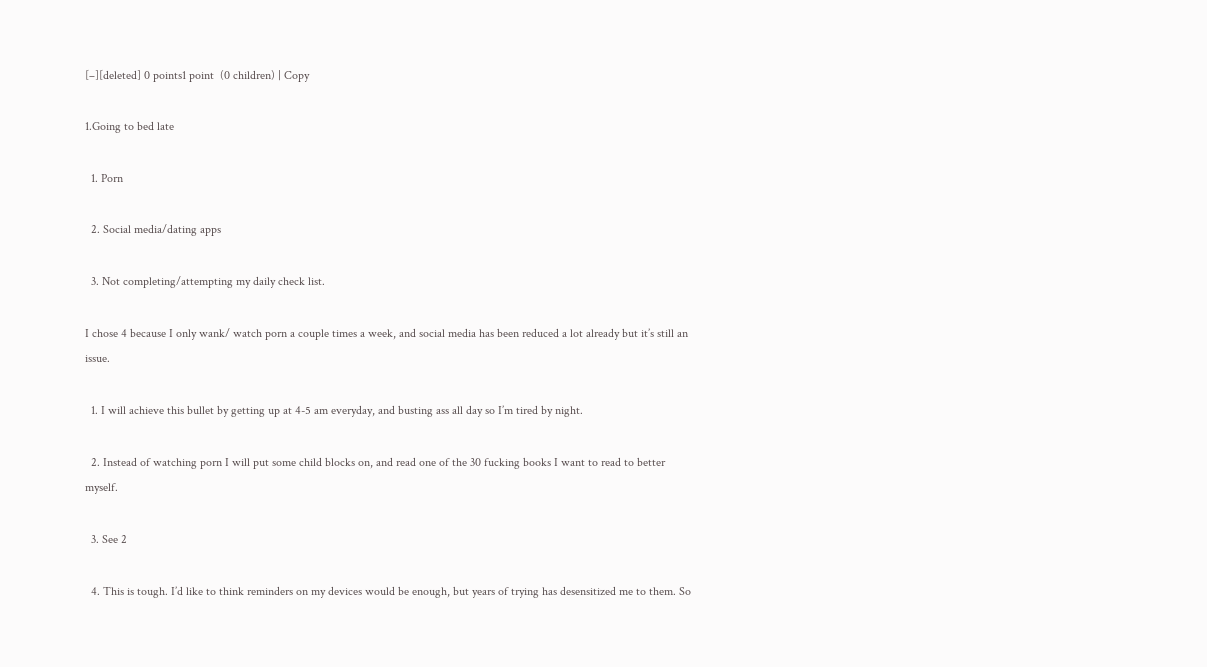[–][deleted] 0 points1 point  (0 children) | Copy

1.Going to bed late

  1. Porn

  2. Social media/dating apps

  3. Not completing/attempting my daily check list.

I chose 4 because I only wank/ watch porn a couple times a week, and social media has been reduced a lot already but it’s still an issue.

  1. I will achieve this bullet by getting up at 4-5 am everyday, and busting ass all day so I’m tired by night.

  2. Instead of watching porn I will put some child blocks on, and read one of the 30 fucking books I want to read to better myself.

  3. See 2

  4. This is tough. I’d like to think reminders on my devices would be enough, but years of trying has desensitized me to them. So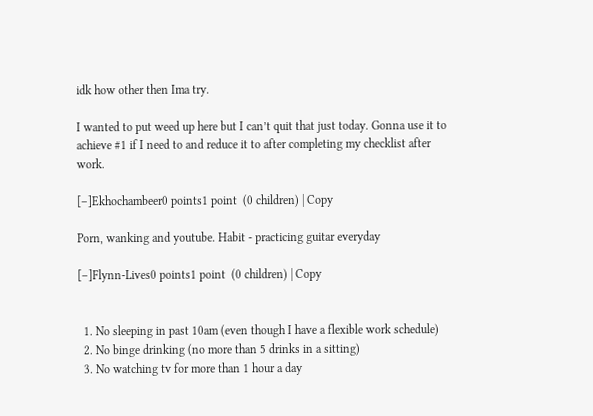idk how other then Ima try.

I wanted to put weed up here but I can’t quit that just today. Gonna use it to achieve #1 if I need to and reduce it to after completing my checklist after work.

[–]Ekhochambeer0 points1 point  (0 children) | Copy

Porn, wanking and youtube. Habit - practicing guitar everyday

[–]Flynn-Lives0 points1 point  (0 children) | Copy


  1. No sleeping in past 10am (even though I have a flexible work schedule)
  2. No binge drinking (no more than 5 drinks in a sitting)
  3. No watching tv for more than 1 hour a day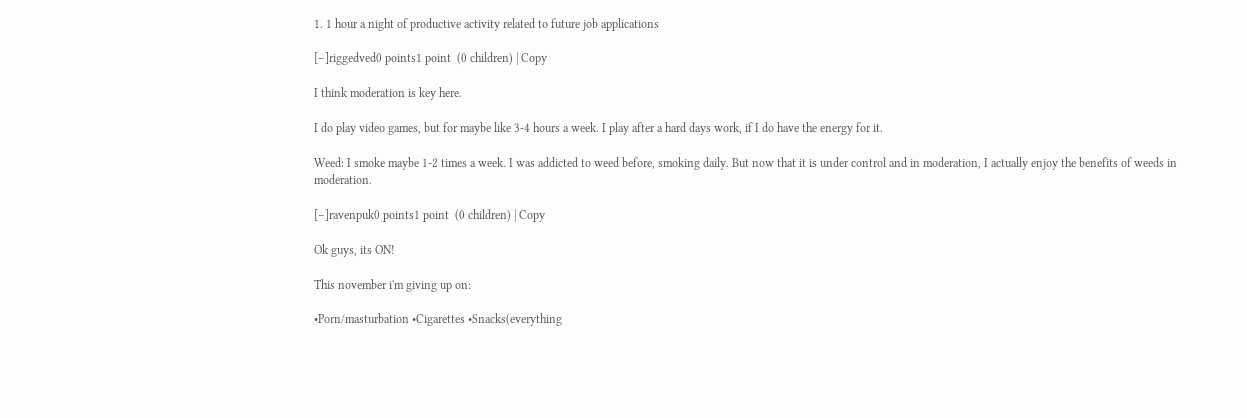1. 1 hour a night of productive activity related to future job applications

[–]riggedved0 points1 point  (0 children) | Copy

I think moderation is key here.

I do play video games, but for maybe like 3-4 hours a week. I play after a hard days work, if I do have the energy for it.

Weed: I smoke maybe 1-2 times a week. I was addicted to weed before, smoking daily. But now that it is under control and in moderation, I actually enjoy the benefits of weeds in moderation.

[–]ravenpuk0 points1 point  (0 children) | Copy

Ok guys, its ON!

This november i'm giving up on:

•Porn/masturbation •Cigarettes •Snacks(everything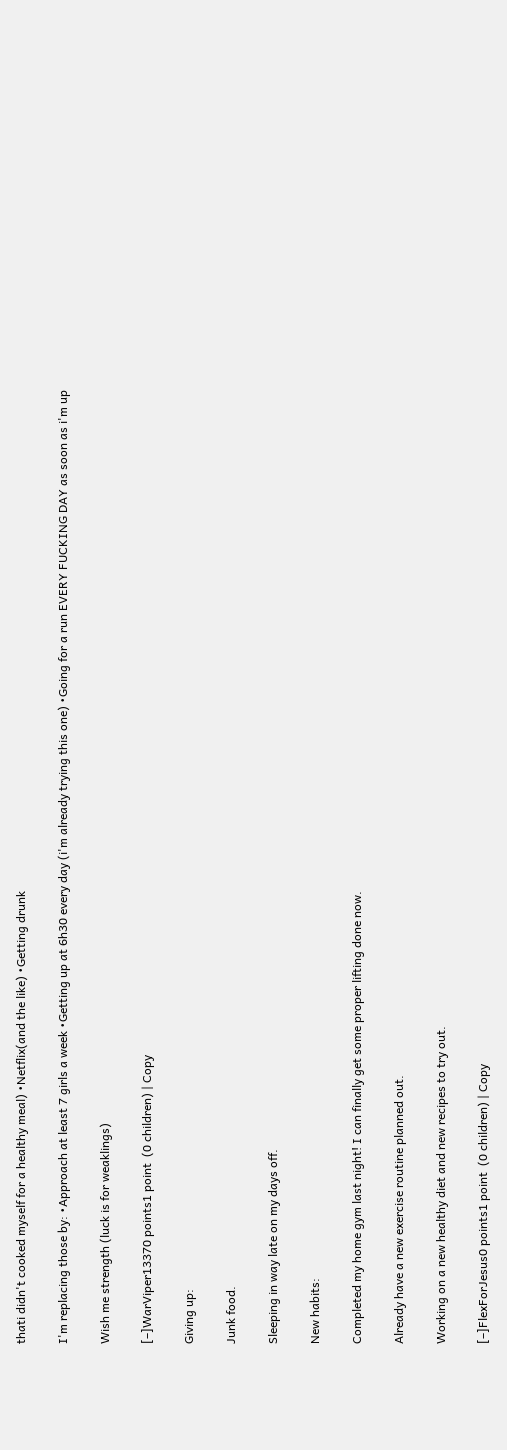thati didn't cooked myself for a healthy meal) •Netflix(and the like) •Getting drunk

I'm replacing those by: •Approach at least 7 girls a week •Getting up at 6h30 every day (i'm already trying this one) •Going for a run EVERY FUCKING DAY as soon as i'm up

Wish me strength (luck is for weaklings)

[–]WarViper13370 points1 point  (0 children) | Copy

Giving up:

Junk food.

Sleeping in way late on my days off.

New habits:

Completed my home gym last night! I can finally get some proper lifting done now.

Already have a new exercise routine planned out.

Working on a new healthy diet and new recipes to try out.

[–]FlexForJesus0 points1 point  (0 children) | Copy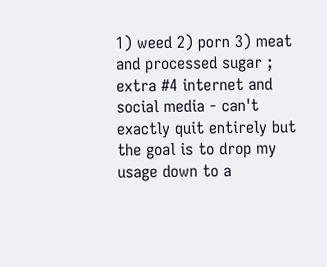1) weed 2) porn 3) meat and processed sugar ; extra #4 internet and social media - can't exactly quit entirely but the goal is to drop my usage down to a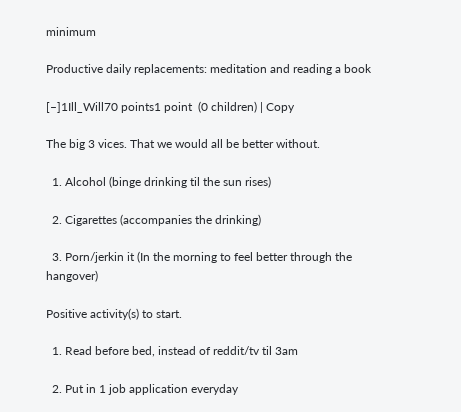minimum

Productive daily replacements: meditation and reading a book

[–]1Ill_Will70 points1 point  (0 children) | Copy

The big 3 vices. That we would all be better without.

  1. Alcohol (binge drinking til the sun rises)

  2. Cigarettes (accompanies the drinking)

  3. Porn/jerkin it (In the morning to feel better through the hangover)

Positive activity(s) to start.

  1. Read before bed, instead of reddit/tv til 3am

  2. Put in 1 job application everyday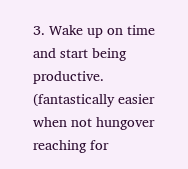3. Wake up on time and start being productive. (fantastically easier when not hungover reaching for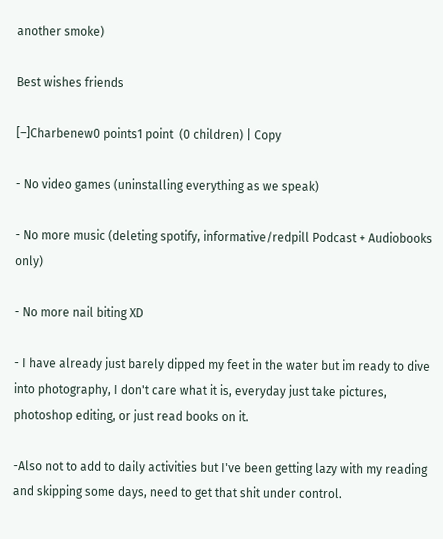another smoke)

Best wishes friends

[–]Charbenew0 points1 point  (0 children) | Copy

- No video games (uninstalling everything as we speak)

- No more music (deleting spotify, informative/redpill Podcast + Audiobooks only)

- No more nail biting XD

- I have already just barely dipped my feet in the water but im ready to dive into photography, I don't care what it is, everyday just take pictures, photoshop editing, or just read books on it.

-Also not to add to daily activities but I've been getting lazy with my reading and skipping some days, need to get that shit under control.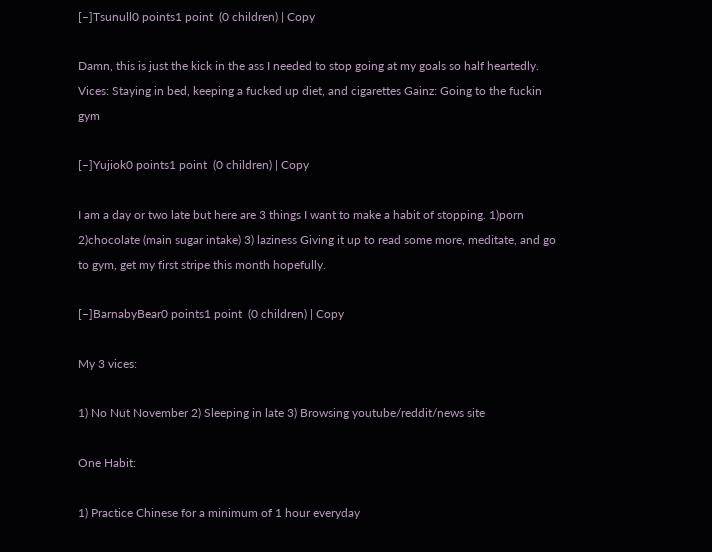[–]Tsunull0 points1 point  (0 children) | Copy

Damn, this is just the kick in the ass I needed to stop going at my goals so half heartedly. Vices: Staying in bed, keeping a fucked up diet, and cigarettes Gainz: Going to the fuckin gym

[–]Yujiok0 points1 point  (0 children) | Copy

I am a day or two late but here are 3 things I want to make a habit of stopping. 1)porn 2)chocolate (main sugar intake) 3) laziness Giving it up to read some more, meditate, and go to gym, get my first stripe this month hopefully.

[–]BarnabyBear0 points1 point  (0 children) | Copy

My 3 vices:

1) No Nut November 2) Sleeping in late 3) Browsing youtube/reddit/news site

One Habit:

1) Practice Chinese for a minimum of 1 hour everyday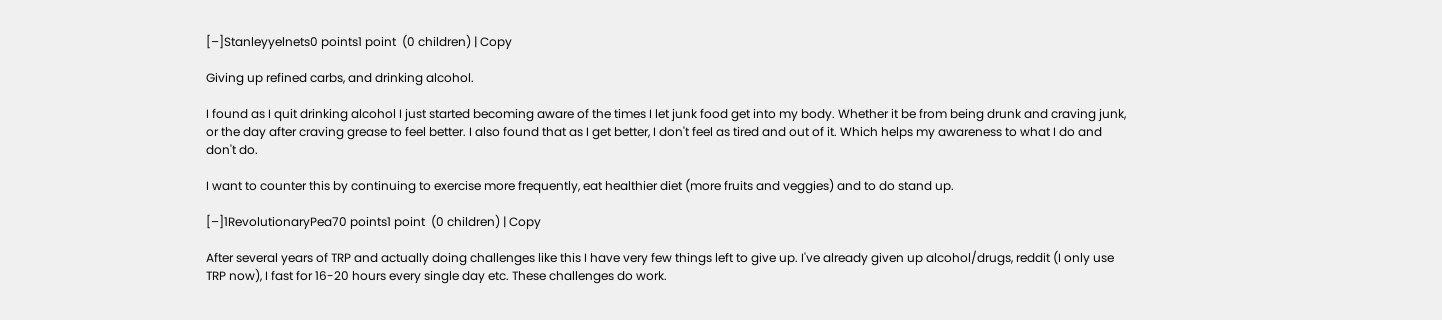[–]Stanleyyelnets0 points1 point  (0 children) | Copy

Giving up refined carbs, and drinking alcohol.

I found as I quit drinking alcohol I just started becoming aware of the times I let junk food get into my body. Whether it be from being drunk and craving junk, or the day after craving grease to feel better. I also found that as I get better, I don't feel as tired and out of it. Which helps my awareness to what I do and don't do.

I want to counter this by continuing to exercise more frequently, eat healthier diet (more fruits and veggies) and to do stand up.

[–]1RevolutionaryPea70 points1 point  (0 children) | Copy

After several years of TRP and actually doing challenges like this I have very few things left to give up. I've already given up alcohol/drugs, reddit (I only use TRP now), I fast for 16-20 hours every single day etc. These challenges do work.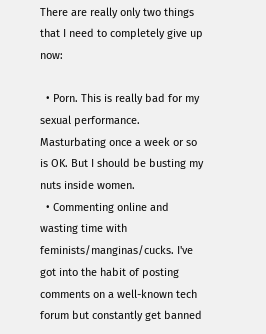There are really only two things that I need to completely give up now:

  • Porn. This is really bad for my sexual performance. Masturbating once a week or so is OK. But I should be busting my nuts inside women.
  • Commenting online and wasting time with feminists/manginas/cucks. I've got into the habit of posting comments on a well-known tech forum but constantly get banned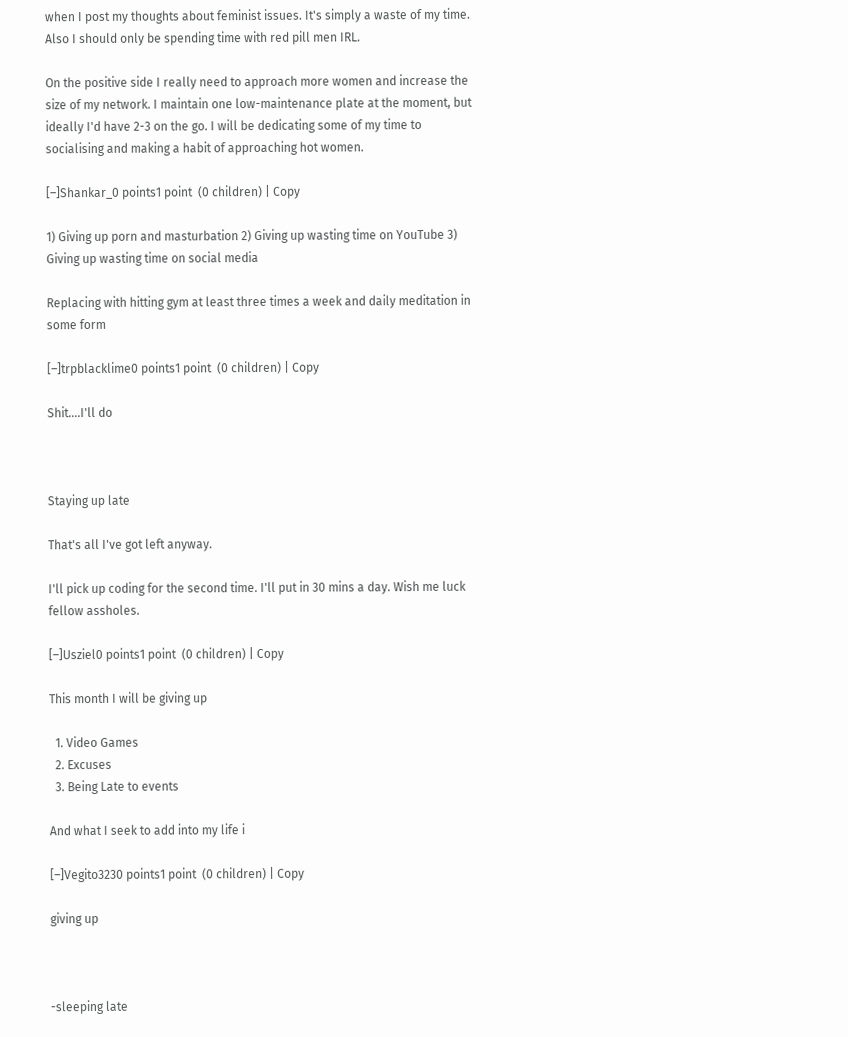when I post my thoughts about feminist issues. It's simply a waste of my time. Also I should only be spending time with red pill men IRL.

On the positive side I really need to approach more women and increase the size of my network. I maintain one low-maintenance plate at the moment, but ideally I'd have 2-3 on the go. I will be dedicating some of my time to socialising and making a habit of approaching hot women.

[–]Shankar_0 points1 point  (0 children) | Copy

1) Giving up porn and masturbation 2) Giving up wasting time on YouTube 3) Giving up wasting time on social media

Replacing with hitting gym at least three times a week and daily meditation in some form

[–]trpblacklime0 points1 point  (0 children) | Copy

Shit....I'll do



Staying up late

That's all I've got left anyway.

I'll pick up coding for the second time. I'll put in 30 mins a day. Wish me luck fellow assholes.

[–]Usziel0 points1 point  (0 children) | Copy

This month I will be giving up

  1. Video Games
  2. Excuses
  3. Being Late to events

And what I seek to add into my life i

[–]Vegito3230 points1 point  (0 children) | Copy

giving up



-sleeping late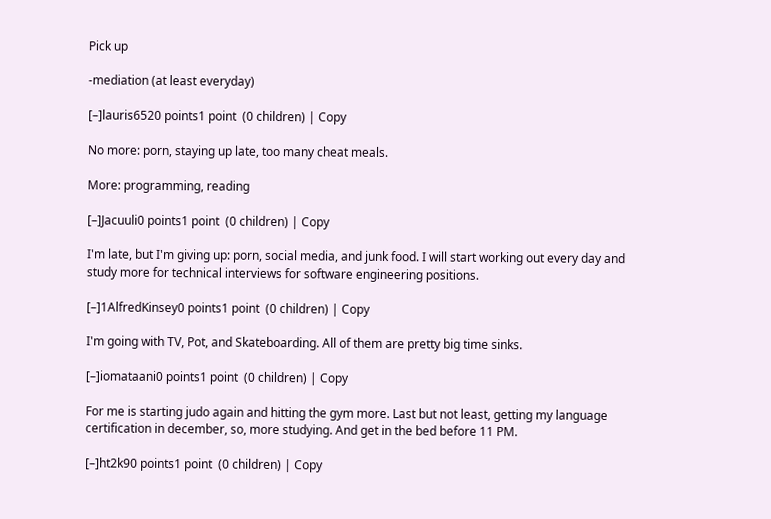Pick up

-mediation (at least everyday)

[–]lauris6520 points1 point  (0 children) | Copy

No more: porn, staying up late, too many cheat meals.

More: programming, reading

[–]Jacuuli0 points1 point  (0 children) | Copy

I'm late, but I'm giving up: porn, social media, and junk food. I will start working out every day and study more for technical interviews for software engineering positions.

[–]1AlfredKinsey0 points1 point  (0 children) | Copy

I'm going with TV, Pot, and Skateboarding. All of them are pretty big time sinks.

[–]iomataani0 points1 point  (0 children) | Copy

For me is starting judo again and hitting the gym more. Last but not least, getting my language certification in december, so, more studying. And get in the bed before 11 PM.

[–]ht2k90 points1 point  (0 children) | Copy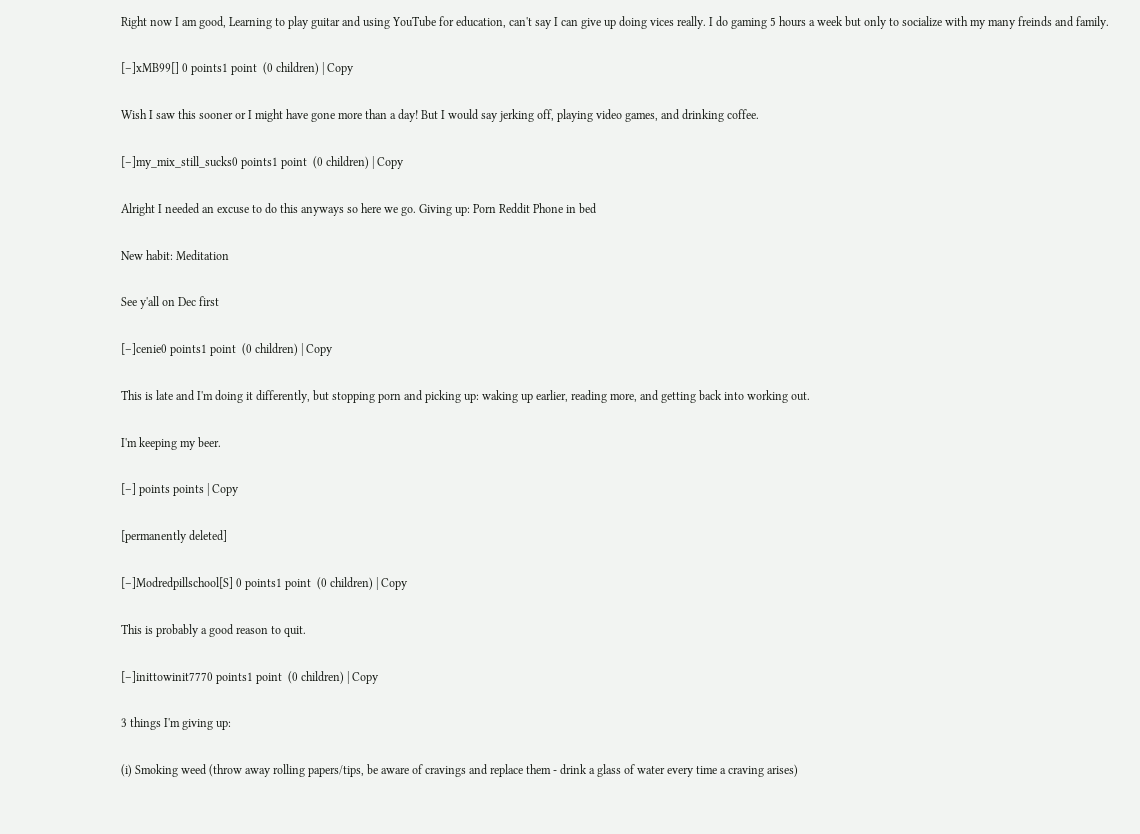Right now I am good, Learning to play guitar and using YouTube for education, can't say I can give up doing vices really. I do gaming 5 hours a week but only to socialize with my many freinds and family.

[–]xMB99[] 0 points1 point  (0 children) | Copy

Wish I saw this sooner or I might have gone more than a day! But I would say jerking off, playing video games, and drinking coffee.

[–]my_mix_still_sucks0 points1 point  (0 children) | Copy

Alright I needed an excuse to do this anyways so here we go. Giving up: Porn Reddit Phone in bed

New habit: Meditation

See y'all on Dec first

[–]cenie0 points1 point  (0 children) | Copy

This is late and I'm doing it differently, but stopping porn and picking up: waking up earlier, reading more, and getting back into working out.

I'm keeping my beer.

[–] points points | Copy

[permanently deleted]

[–]Modredpillschool[S] 0 points1 point  (0 children) | Copy

This is probably a good reason to quit.

[–]inittowinit7770 points1 point  (0 children) | Copy

3 things I'm giving up:

(i) Smoking weed (throw away rolling papers/tips, be aware of cravings and replace them - drink a glass of water every time a craving arises)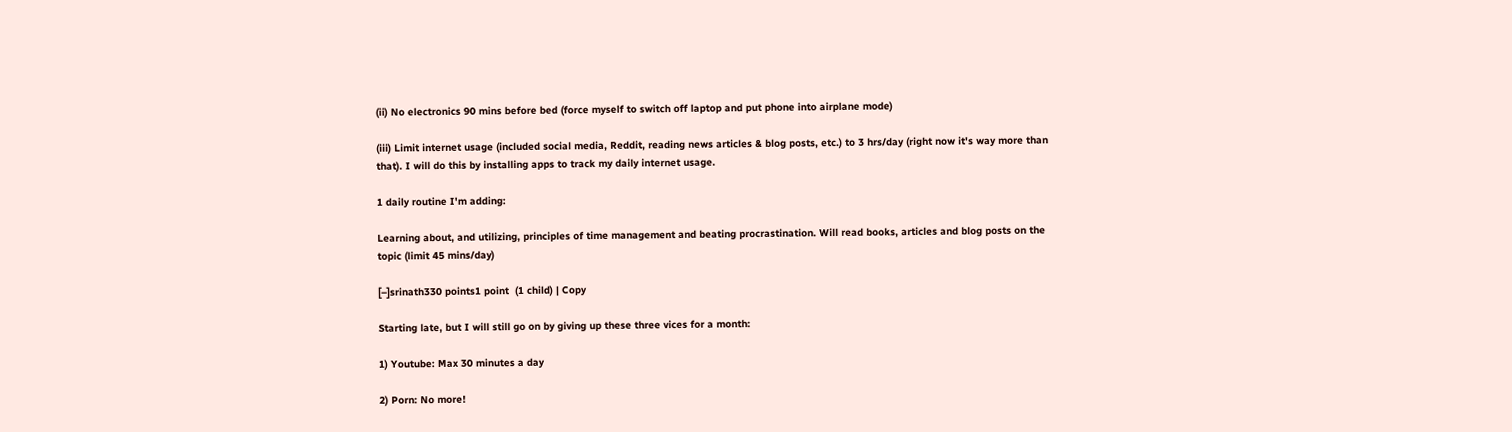(ii) No electronics 90 mins before bed (force myself to switch off laptop and put phone into airplane mode)

(iii) Limit internet usage (included social media, Reddit, reading news articles & blog posts, etc.) to 3 hrs/day (right now it's way more than that). I will do this by installing apps to track my daily internet usage.

1 daily routine I'm adding:

Learning about, and utilizing, principles of time management and beating procrastination. Will read books, articles and blog posts on the topic (limit 45 mins/day)

[–]srinath330 points1 point  (1 child) | Copy

Starting late, but I will still go on by giving up these three vices for a month:

1) Youtube: Max 30 minutes a day

2) Porn: No more!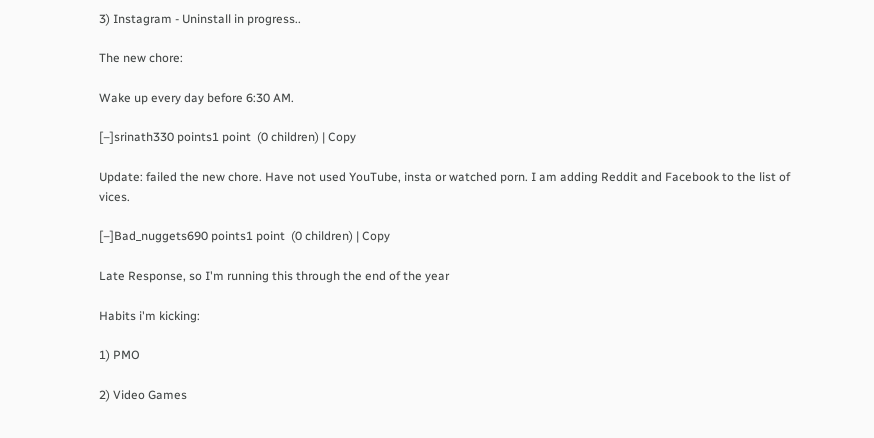3) Instagram - Uninstall in progress..

The new chore:

Wake up every day before 6:30 AM.

[–]srinath330 points1 point  (0 children) | Copy

Update: failed the new chore. Have not used YouTube, insta or watched porn. I am adding Reddit and Facebook to the list of vices.

[–]Bad_nuggets690 points1 point  (0 children) | Copy

Late Response, so I'm running this through the end of the year

Habits i'm kicking:

1) PMO

2) Video Games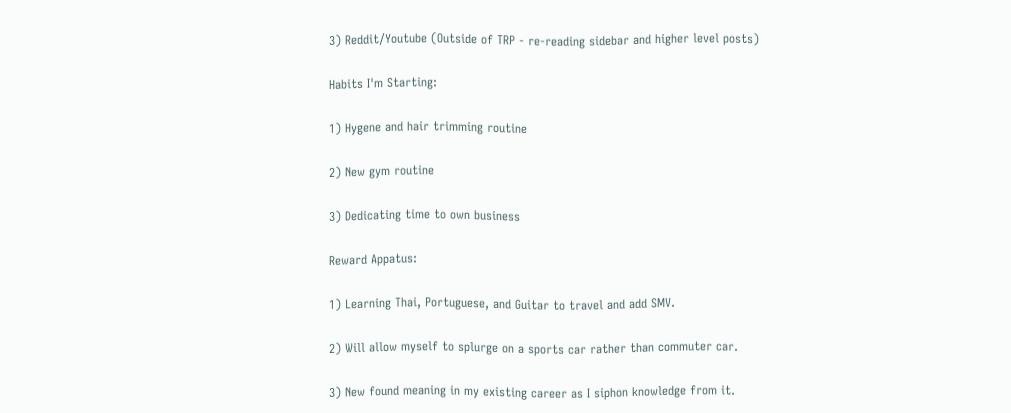3) Reddit/Youtube (Outside of TRP - re-reading sidebar and higher level posts)

Habits I'm Starting:

1) Hygene and hair trimming routine

2) New gym routine

3) Dedicating time to own business

Reward Appatus:

1) Learning Thai, Portuguese, and Guitar to travel and add SMV.

2) Will allow myself to splurge on a sports car rather than commuter car.

3) New found meaning in my existing career as I siphon knowledge from it.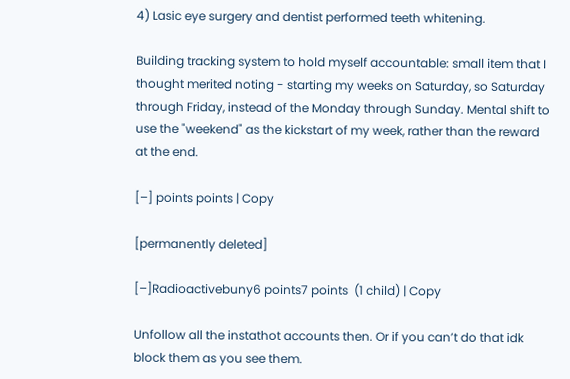4) Lasic eye surgery and dentist performed teeth whitening.

Building tracking system to hold myself accountable: small item that I thought merited noting - starting my weeks on Saturday, so Saturday through Friday, instead of the Monday through Sunday. Mental shift to use the "weekend" as the kickstart of my week, rather than the reward at the end.

[–] points points | Copy

[permanently deleted]

[–]Radioactivebuny6 points7 points  (1 child) | Copy

Unfollow all the instathot accounts then. Or if you can’t do that idk block them as you see them.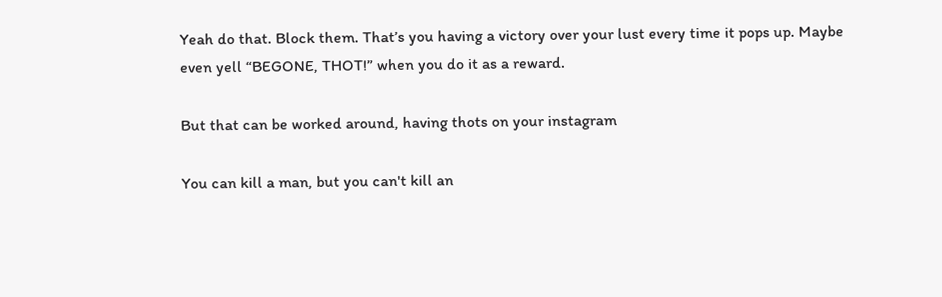Yeah do that. Block them. That’s you having a victory over your lust every time it pops up. Maybe even yell “BEGONE, THOT!” when you do it as a reward.

But that can be worked around, having thots on your instagram

You can kill a man, but you can't kill an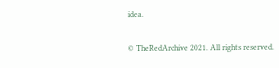idea.

© TheRedArchive 2021. All rights reserved.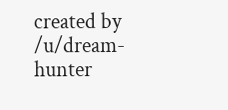created by /u/dream-hunter